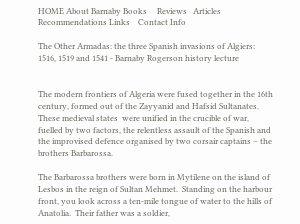HOME About Barnaby Books     Reviews   Articles   Recommendations Links    Contact Info

The Other Armadas: the three Spanish invasions of Algiers: 1516, 1519 and 1541 - Barnaby Rogerson history lecture


The modern frontiers of Algeria were fused together in the 16th century, formed out of the Zayyanid and Hafsid Sultanates.  These medieval states  were unified in the crucible of war, fuelled by two factors, the relentless assault of the Spanish and the improvised defence organised by two corsair captains – the brothers Barbarossa.

The Barbarossa brothers were born in Mytilene on the island of Lesbos in the reign of Sultan Mehmet.  Standing on the harbour front, you look across a ten-mile tongue of water to the hills of Anatolia.  Their father was a soldier,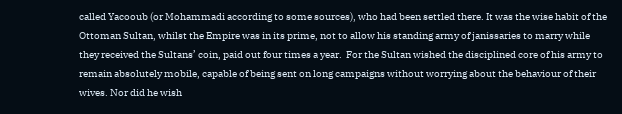called Yacooub (or Mohammadi according to some sources), who had been settled there. It was the wise habit of the Ottoman Sultan, whilst the Empire was in its prime, not to allow his standing army of janissaries to marry while they received the Sultans’ coin, paid out four times a year.  For the Sultan wished the disciplined core of his army to remain absolutely mobile, capable of being sent on long campaigns without worrying about the behaviour of their wives. Nor did he wish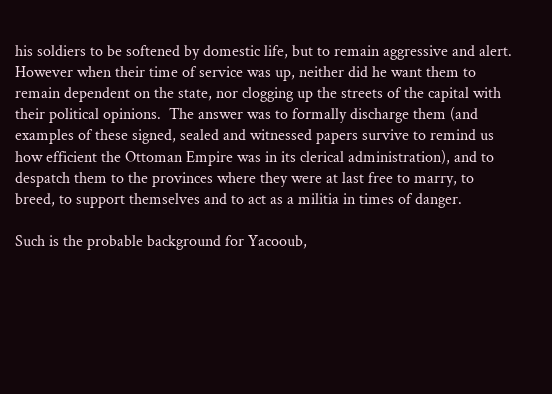his soldiers to be softened by domestic life, but to remain aggressive and alert.  However when their time of service was up, neither did he want them to remain dependent on the state, nor clogging up the streets of the capital with their political opinions.  The answer was to formally discharge them (and examples of these signed, sealed and witnessed papers survive to remind us how efficient the Ottoman Empire was in its clerical administration), and to despatch them to the provinces where they were at last free to marry, to breed, to support themselves and to act as a militia in times of danger.

Such is the probable background for Yacooub,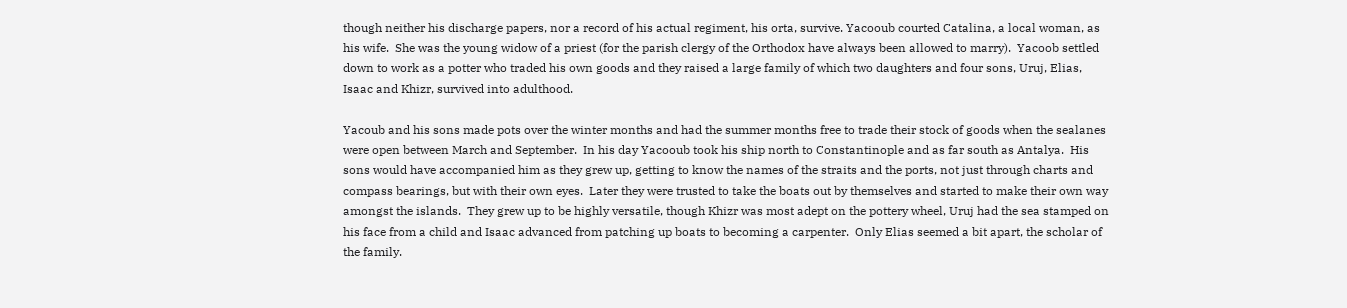though neither his discharge papers, nor a record of his actual regiment, his orta, survive. Yacooub courted Catalina, a local woman, as his wife.  She was the young widow of a priest (for the parish clergy of the Orthodox have always been allowed to marry).  Yacoob settled down to work as a potter who traded his own goods and they raised a large family of which two daughters and four sons, Uruj, Elias, Isaac and Khizr, survived into adulthood.

Yacoub and his sons made pots over the winter months and had the summer months free to trade their stock of goods when the sealanes were open between March and September.  In his day Yacooub took his ship north to Constantinople and as far south as Antalya.  His sons would have accompanied him as they grew up, getting to know the names of the straits and the ports, not just through charts and compass bearings, but with their own eyes.  Later they were trusted to take the boats out by themselves and started to make their own way amongst the islands.  They grew up to be highly versatile, though Khizr was most adept on the pottery wheel, Uruj had the sea stamped on his face from a child and Isaac advanced from patching up boats to becoming a carpenter.  Only Elias seemed a bit apart, the scholar of the family.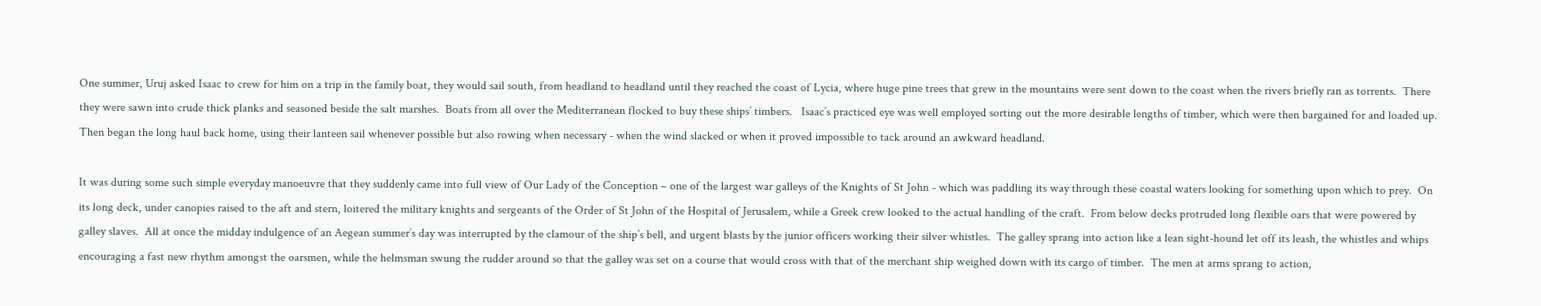One summer, Uruj asked Isaac to crew for him on a trip in the family boat, they would sail south, from headland to headland until they reached the coast of Lycia, where huge pine trees that grew in the mountains were sent down to the coast when the rivers briefly ran as torrents.  There they were sawn into crude thick planks and seasoned beside the salt marshes.  Boats from all over the Mediterranean flocked to buy these ships’ timbers.   Isaac’s practiced eye was well employed sorting out the more desirable lengths of timber, which were then bargained for and loaded up. Then began the long haul back home, using their lanteen sail whenever possible but also rowing when necessary - when the wind slacked or when it proved impossible to tack around an awkward headland.

It was during some such simple everyday manoeuvre that they suddenly came into full view of Our Lady of the Conception – one of the largest war galleys of the Knights of St John - which was paddling its way through these coastal waters looking for something upon which to prey.  On its long deck, under canopies raised to the aft and stern, loitered the military knights and sergeants of the Order of St John of the Hospital of Jerusalem, while a Greek crew looked to the actual handling of the craft.  From below decks protruded long flexible oars that were powered by galley slaves.  All at once the midday indulgence of an Aegean summer’s day was interrupted by the clamour of the ship’s bell, and urgent blasts by the junior officers working their silver whistles.  The galley sprang into action like a lean sight-hound let off its leash, the whistles and whips encouraging a fast new rhythm amongst the oarsmen, while the helmsman swung the rudder around so that the galley was set on a course that would cross with that of the merchant ship weighed down with its cargo of timber.  The men at arms sprang to action,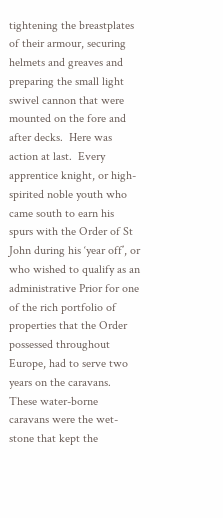tightening the breastplates of their armour, securing helmets and greaves and preparing the small light swivel cannon that were mounted on the fore and after decks.  Here was action at last.  Every apprentice knight, or high-spirited noble youth who came south to earn his spurs with the Order of St John during his ‘year off’, or who wished to qualify as an administrative Prior for one of the rich portfolio of properties that the Order possessed throughout Europe, had to serve two years on the caravans.  These water-borne caravans were the wet-stone that kept the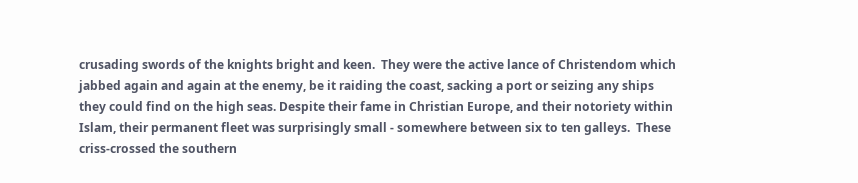crusading swords of the knights bright and keen.  They were the active lance of Christendom which jabbed again and again at the enemy, be it raiding the coast, sacking a port or seizing any ships they could find on the high seas. Despite their fame in Christian Europe, and their notoriety within Islam, their permanent fleet was surprisingly small - somewhere between six to ten galleys.  These criss-crossed the southern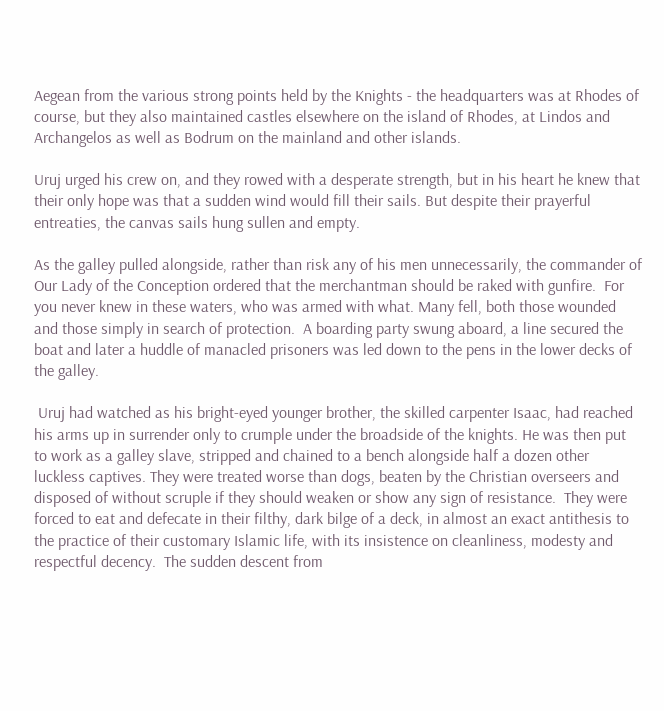Aegean from the various strong points held by the Knights - the headquarters was at Rhodes of course, but they also maintained castles elsewhere on the island of Rhodes, at Lindos and Archangelos as well as Bodrum on the mainland and other islands.

Uruj urged his crew on, and they rowed with a desperate strength, but in his heart he knew that their only hope was that a sudden wind would fill their sails. But despite their prayerful entreaties, the canvas sails hung sullen and empty.

As the galley pulled alongside, rather than risk any of his men unnecessarily, the commander of  Our Lady of the Conception ordered that the merchantman should be raked with gunfire.  For you never knew in these waters, who was armed with what. Many fell, both those wounded and those simply in search of protection.  A boarding party swung aboard, a line secured the boat and later a huddle of manacled prisoners was led down to the pens in the lower decks of the galley.

 Uruj had watched as his bright-eyed younger brother, the skilled carpenter Isaac, had reached his arms up in surrender only to crumple under the broadside of the knights. He was then put to work as a galley slave, stripped and chained to a bench alongside half a dozen other luckless captives. They were treated worse than dogs, beaten by the Christian overseers and disposed of without scruple if they should weaken or show any sign of resistance.  They were forced to eat and defecate in their filthy, dark bilge of a deck, in almost an exact antithesis to the practice of their customary Islamic life, with its insistence on cleanliness, modesty and respectful decency.  The sudden descent from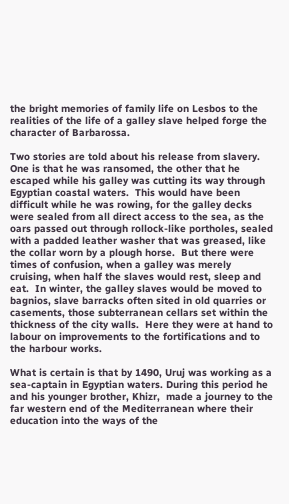the bright memories of family life on Lesbos to the realities of the life of a galley slave helped forge the character of Barbarossa.

Two stories are told about his release from slavery.  One is that he was ransomed, the other that he escaped while his galley was cutting its way through Egyptian coastal waters.  This would have been difficult while he was rowing, for the galley decks were sealed from all direct access to the sea, as the oars passed out through rollock-like portholes, sealed with a padded leather washer that was greased, like the collar worn by a plough horse.  But there were times of confusion, when a galley was merely cruising, when half the slaves would rest, sleep and eat.  In winter, the galley slaves would be moved to bagnios, slave barracks often sited in old quarries or casements, those subterranean cellars set within the thickness of the city walls.  Here they were at hand to labour on improvements to the fortifications and to the harbour works.

What is certain is that by 1490, Uruj was working as a sea-captain in Egyptian waters. During this period he and his younger brother, Khizr,  made a journey to the far western end of the Mediterranean where their education into the ways of the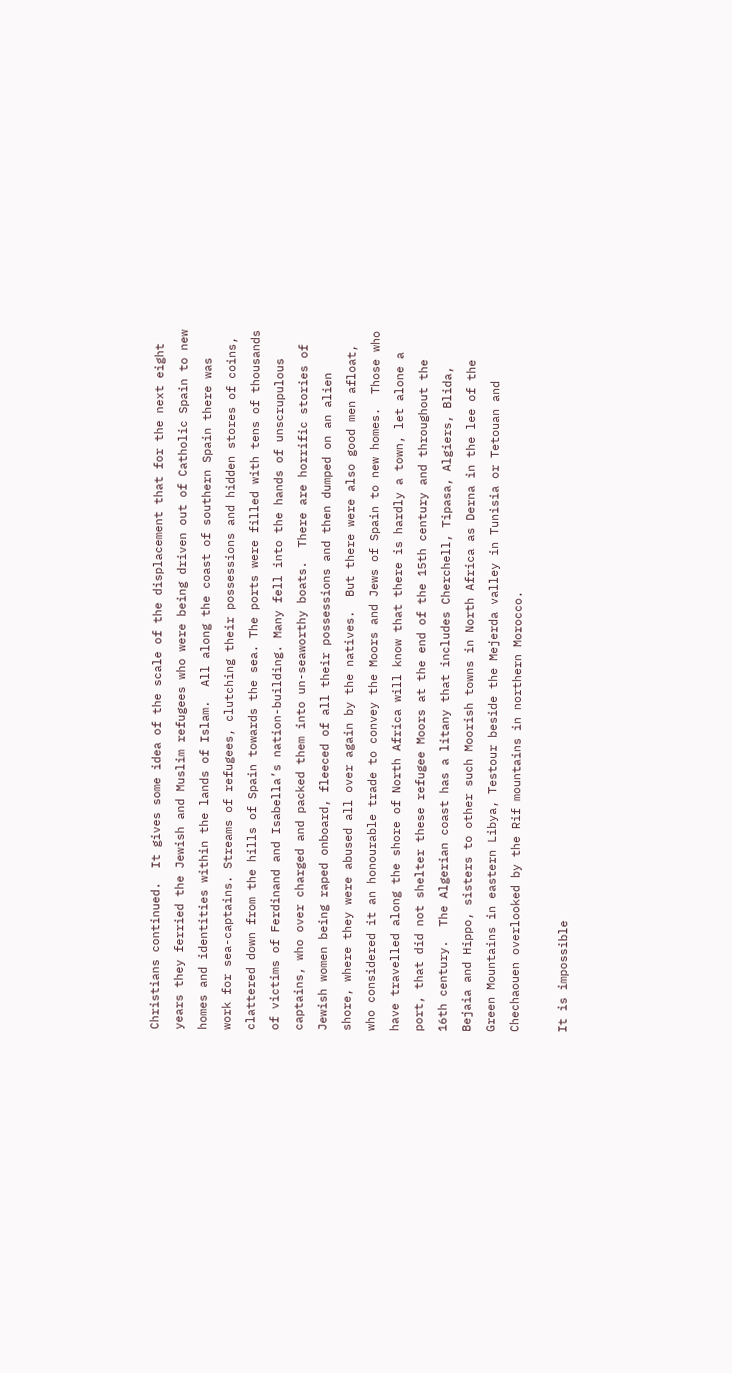Christians continued.  It gives some idea of the scale of the displacement that for the next eight years they ferried the Jewish and Muslim refugees who were being driven out of Catholic Spain to new homes and identities within the lands of Islam.  All along the coast of southern Spain there was work for sea-captains. Streams of refugees, clutching their possessions and hidden stores of coins, clattered down from the hills of Spain towards the sea. The ports were filled with tens of thousands of victims of Ferdinand and Isabella’s nation-building. Many fell into the hands of unscrupulous captains, who over charged and packed them into un-seaworthy boats.  There are horrific stories of Jewish women being raped onboard, fleeced of all their possessions and then dumped on an alien shore, where they were abused all over again by the natives.  But there were also good men afloat, who considered it an honourable trade to convey the Moors and Jews of Spain to new homes.  Those who have travelled along the shore of North Africa will know that there is hardly a town, let alone a port, that did not shelter these refugee Moors at the end of the 15th century and throughout the 16th century.  The Algerian coast has a litany that includes Cherchell, Tipasa, Algiers, Blida, Bejaia and Hippo, sisters to other such Moorish towns in North Africa as Derna in the lee of the Green Mountains in eastern Libya, Testour beside the Mejerda valley in Tunisia or Tetouan and Chechaouen overlooked by the Rif mountains in northern Morocco.

It is impossible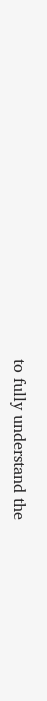to fully understand the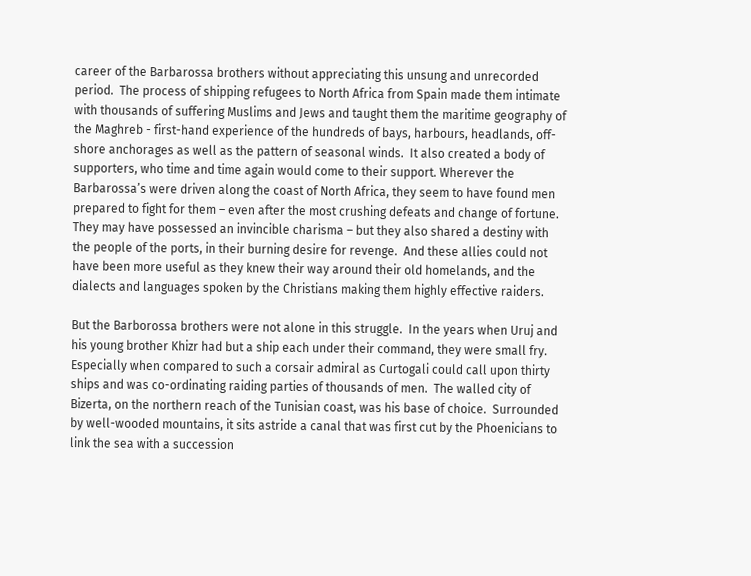career of the Barbarossa brothers without appreciating this unsung and unrecorded period.  The process of shipping refugees to North Africa from Spain made them intimate with thousands of suffering Muslims and Jews and taught them the maritime geography of the Maghreb - first-hand experience of the hundreds of bays, harbours, headlands, off-shore anchorages as well as the pattern of seasonal winds.  It also created a body of supporters, who time and time again would come to their support. Wherever the Barbarossa’s were driven along the coast of North Africa, they seem to have found men prepared to fight for them – even after the most crushing defeats and change of fortune. They may have possessed an invincible charisma – but they also shared a destiny with the people of the ports, in their burning desire for revenge.  And these allies could not have been more useful as they knew their way around their old homelands, and the dialects and languages spoken by the Christians making them highly effective raiders.

But the Barborossa brothers were not alone in this struggle.  In the years when Uruj and his young brother Khizr had but a ship each under their command, they were small fry.  Especially when compared to such a corsair admiral as Curtogali could call upon thirty ships and was co-ordinating raiding parties of thousands of men.  The walled city of Bizerta, on the northern reach of the Tunisian coast, was his base of choice.  Surrounded by well-wooded mountains, it sits astride a canal that was first cut by the Phoenicians to link the sea with a succession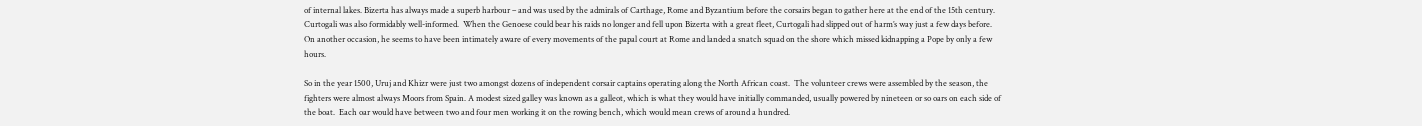of internal lakes. Bizerta has always made a superb harbour – and was used by the admirals of Carthage, Rome and Byzantium before the corsairs began to gather here at the end of the 15th century.   Curtogali was also formidably well-informed.  When the Genoese could bear his raids no longer and fell upon Bizerta with a great fleet, Curtogali had slipped out of harm’s way just a few days before.  On another occasion, he seems to have been intimately aware of every movements of the papal court at Rome and landed a snatch squad on the shore which missed kidnapping a Pope by only a few hours.

So in the year 1500, Uruj and Khizr were just two amongst dozens of independent corsair captains operating along the North African coast.  The volunteer crews were assembled by the season, the fighters were almost always Moors from Spain. A modest sized galley was known as a galleot, which is what they would have initially commanded, usually powered by nineteen or so oars on each side of the boat.  Each oar would have between two and four men working it on the rowing bench, which would mean crews of around a hundred.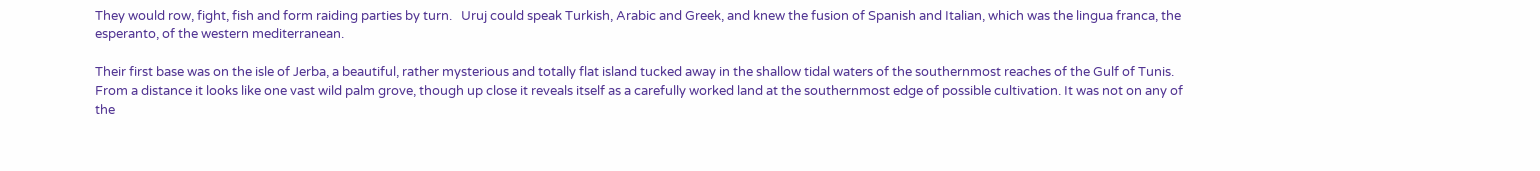They would row, fight, fish and form raiding parties by turn.   Uruj could speak Turkish, Arabic and Greek, and knew the fusion of Spanish and Italian, which was the lingua franca, the esperanto, of the western mediterranean.

Their first base was on the isle of Jerba, a beautiful, rather mysterious and totally flat island tucked away in the shallow tidal waters of the southernmost reaches of the Gulf of Tunis.  From a distance it looks like one vast wild palm grove, though up close it reveals itself as a carefully worked land at the southernmost edge of possible cultivation. It was not on any of the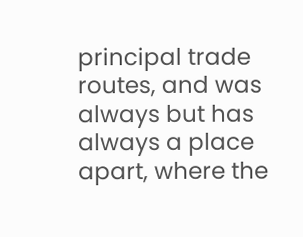principal trade routes, and was always but has always a place apart, where the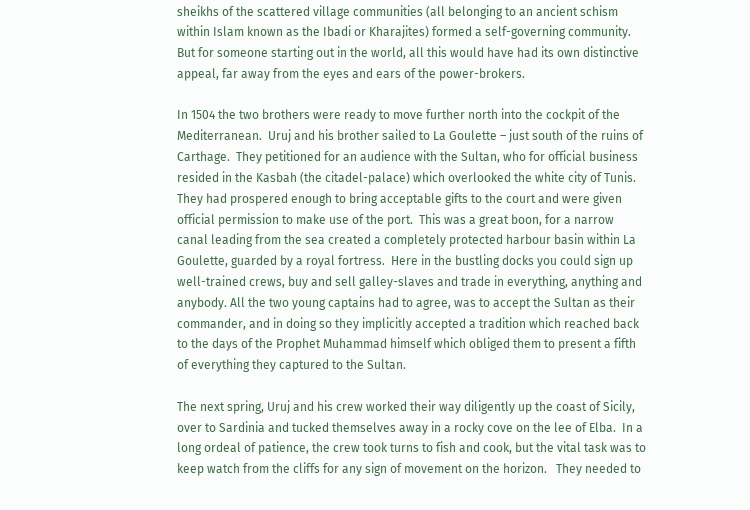sheikhs of the scattered village communities (all belonging to an ancient schism within Islam known as the Ibadi or Kharajites) formed a self-governing community.  But for someone starting out in the world, all this would have had its own distinctive appeal, far away from the eyes and ears of the power-brokers.

In 1504 the two brothers were ready to move further north into the cockpit of the Mediterranean.  Uruj and his brother sailed to La Goulette – just south of the ruins of Carthage.  They petitioned for an audience with the Sultan, who for official business resided in the Kasbah (the citadel-palace) which overlooked the white city of Tunis.  They had prospered enough to bring acceptable gifts to the court and were given official permission to make use of the port.  This was a great boon, for a narrow canal leading from the sea created a completely protected harbour basin within La Goulette, guarded by a royal fortress.  Here in the bustling docks you could sign up well-trained crews, buy and sell galley-slaves and trade in everything, anything and anybody. All the two young captains had to agree, was to accept the Sultan as their commander, and in doing so they implicitly accepted a tradition which reached back to the days of the Prophet Muhammad himself which obliged them to present a fifth of everything they captured to the Sultan.

The next spring, Uruj and his crew worked their way diligently up the coast of Sicily, over to Sardinia and tucked themselves away in a rocky cove on the lee of Elba.  In a long ordeal of patience, the crew took turns to fish and cook, but the vital task was to keep watch from the cliffs for any sign of movement on the horizon.   They needed to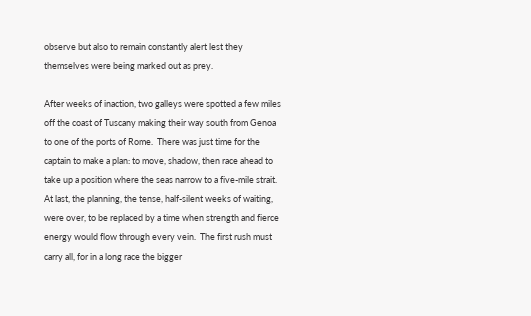observe but also to remain constantly alert lest they themselves were being marked out as prey.

After weeks of inaction, two galleys were spotted a few miles off the coast of Tuscany making their way south from Genoa to one of the ports of Rome.  There was just time for the captain to make a plan: to move, shadow, then race ahead to take up a position where the seas narrow to a five-mile strait.  At last, the planning, the tense, half-silent weeks of waiting, were over, to be replaced by a time when strength and fierce energy would flow through every vein.  The first rush must carry all, for in a long race the bigger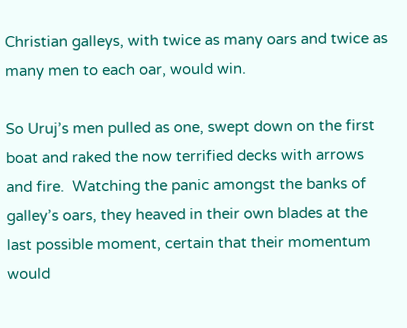Christian galleys, with twice as many oars and twice as many men to each oar, would win.

So Uruj’s men pulled as one, swept down on the first boat and raked the now terrified decks with arrows and fire.  Watching the panic amongst the banks of galley’s oars, they heaved in their own blades at the last possible moment, certain that their momentum would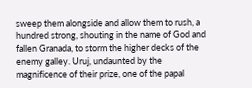sweep them alongside and allow them to rush, a hundred strong, shouting in the name of God and fallen Granada, to storm the higher decks of the enemy galley. Uruj, undaunted by the magnificence of their prize, one of the papal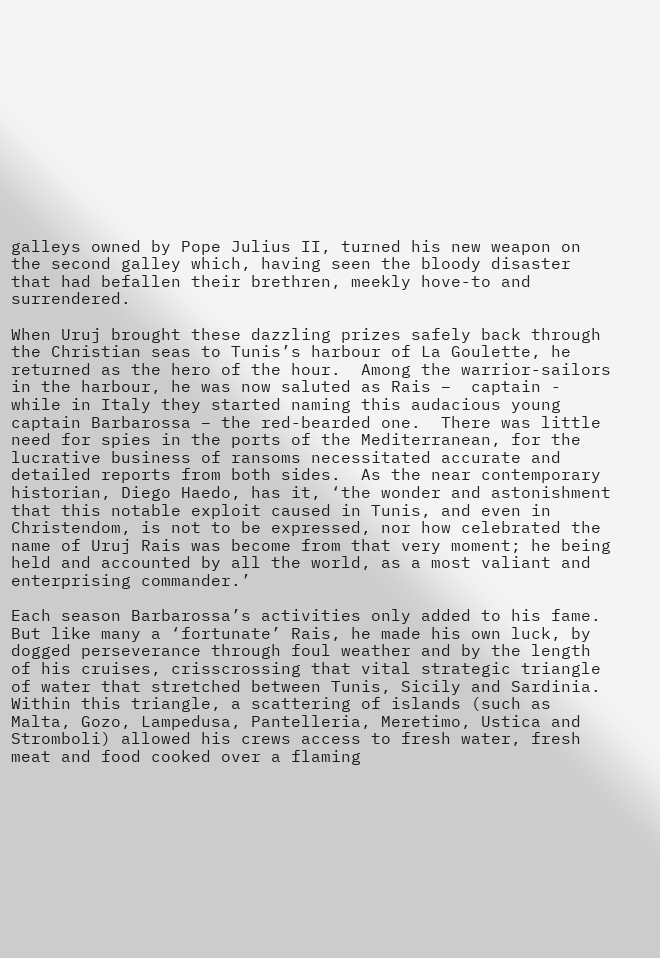galleys owned by Pope Julius II, turned his new weapon on the second galley which, having seen the bloody disaster that had befallen their brethren, meekly hove-to and surrendered.

When Uruj brought these dazzling prizes safely back through the Christian seas to Tunis’s harbour of La Goulette, he returned as the hero of the hour.  Among the warrior-sailors in the harbour, he was now saluted as Rais –  captain - while in Italy they started naming this audacious young captain Barbarossa – the red-bearded one.  There was little need for spies in the ports of the Mediterranean, for the lucrative business of ransoms necessitated accurate and detailed reports from both sides.  As the near contemporary historian, Diego Haedo, has it, ‘the wonder and astonishment that this notable exploit caused in Tunis, and even in Christendom, is not to be expressed, nor how celebrated the name of Uruj Rais was become from that very moment; he being held and accounted by all the world, as a most valiant and enterprising commander.’

Each season Barbarossa’s activities only added to his fame.  But like many a ‘fortunate’ Rais, he made his own luck, by dogged perseverance through foul weather and by the length of his cruises, crisscrossing that vital strategic triangle of water that stretched between Tunis, Sicily and Sardinia.  Within this triangle, a scattering of islands (such as Malta, Gozo, Lampedusa, Pantelleria, Meretimo, Ustica and Stromboli) allowed his crews access to fresh water, fresh meat and food cooked over a flaming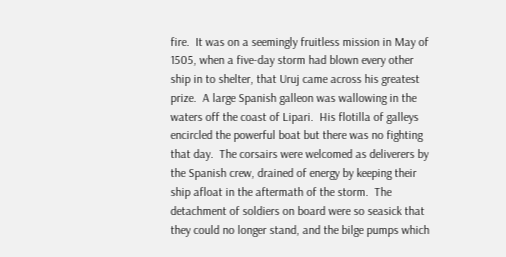fire.  It was on a seemingly fruitless mission in May of 1505, when a five-day storm had blown every other ship in to shelter, that Uruj came across his greatest prize.  A large Spanish galleon was wallowing in the waters off the coast of Lipari.  His flotilla of galleys encircled the powerful boat but there was no fighting that day.  The corsairs were welcomed as deliverers by the Spanish crew, drained of energy by keeping their ship afloat in the aftermath of the storm.  The detachment of soldiers on board were so seasick that they could no longer stand, and the bilge pumps which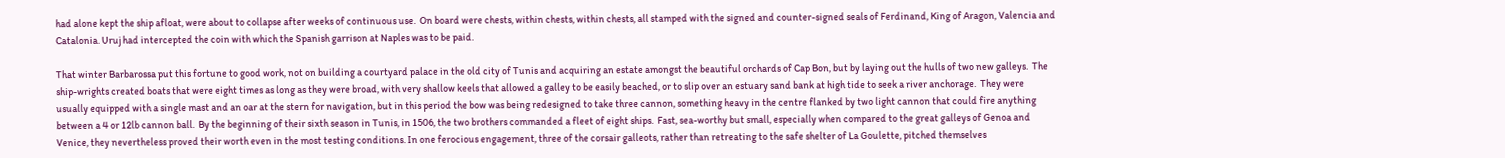had alone kept the ship afloat, were about to collapse after weeks of continuous use.  On board were chests, within chests, within chests, all stamped with the signed and counter-signed seals of Ferdinand, King of Aragon, Valencia and Catalonia. Uruj had intercepted the coin with which the Spanish garrison at Naples was to be paid.

That winter Barbarossa put this fortune to good work, not on building a courtyard palace in the old city of Tunis and acquiring an estate amongst the beautiful orchards of Cap Bon, but by laying out the hulls of two new galleys.  The ship-wrights created boats that were eight times as long as they were broad, with very shallow keels that allowed a galley to be easily beached, or to slip over an estuary sand bank at high tide to seek a river anchorage.  They were usually equipped with a single mast and an oar at the stern for navigation, but in this period the bow was being redesigned to take three cannon, something heavy in the centre flanked by two light cannon that could fire anything between a 4 or 12lb cannon ball.  By the beginning of their sixth season in Tunis, in 1506, the two brothers commanded a fleet of eight ships.  Fast, sea-worthy but small, especially when compared to the great galleys of Genoa and Venice, they nevertheless proved their worth even in the most testing conditions. In one ferocious engagement, three of the corsair galleots, rather than retreating to the safe shelter of La Goulette, pitched themselves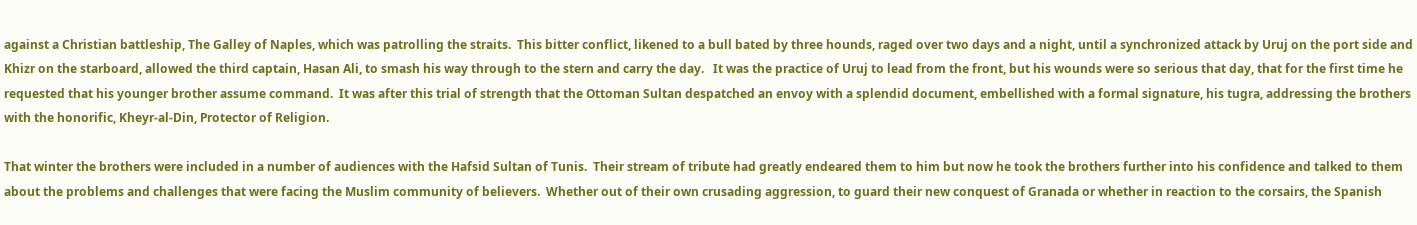against a Christian battleship, The Galley of Naples, which was patrolling the straits.  This bitter conflict, likened to a bull bated by three hounds, raged over two days and a night, until a synchronized attack by Uruj on the port side and Khizr on the starboard, allowed the third captain, Hasan Ali, to smash his way through to the stern and carry the day.   It was the practice of Uruj to lead from the front, but his wounds were so serious that day, that for the first time he requested that his younger brother assume command.  It was after this trial of strength that the Ottoman Sultan despatched an envoy with a splendid document, embellished with a formal signature, his tugra, addressing the brothers with the honorific, Kheyr-al-Din, Protector of Religion.

That winter the brothers were included in a number of audiences with the Hafsid Sultan of Tunis.  Their stream of tribute had greatly endeared them to him but now he took the brothers further into his confidence and talked to them about the problems and challenges that were facing the Muslim community of believers.  Whether out of their own crusading aggression, to guard their new conquest of Granada or whether in reaction to the corsairs, the Spanish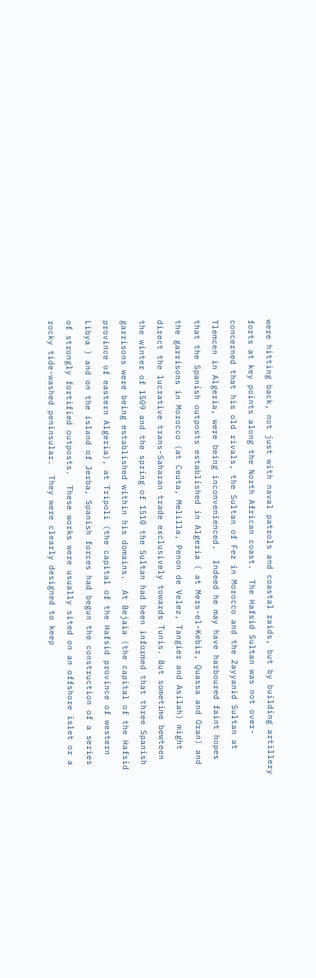were hitting back, not just with naval patrols and coastal raids, but by building artillery forts at key points along the North African coast.  The Hafsid Sultan was not over-concerned that his old rivals, the Sultan of Fez in Morocco and the Zayyanid Sultan at Tlemcen in Algeria, were being inconvenienced.  Indeed he may have harboured faint hopes that the Spanish outposts established in Algeria ( at Mers-el-Kebir, Quassa and Oran) and the garrisons in Morocco (at Ceuta, Melilla, Penon de Velez, Tangier and Asilah) might direct the lucrative trans-Saharan trade exclusively towards Tunis. But sometime bewteen the winter of 1509 and the spring of 1510 the Sultan had been informed that three Spanish garrisons were being established within his domains.  At Bejaia (the capital of the Hafsid province of eastern Algeria), at Tripoli (the capital of the Hafsid province of western Libya ) and on the island of Jerba, Spanish forces had begun the construction of a series of strongly fortified outposts.  These works were usually sited on an offshore islet or a rocky tide-washed peninsular.  They were clearly designed to keep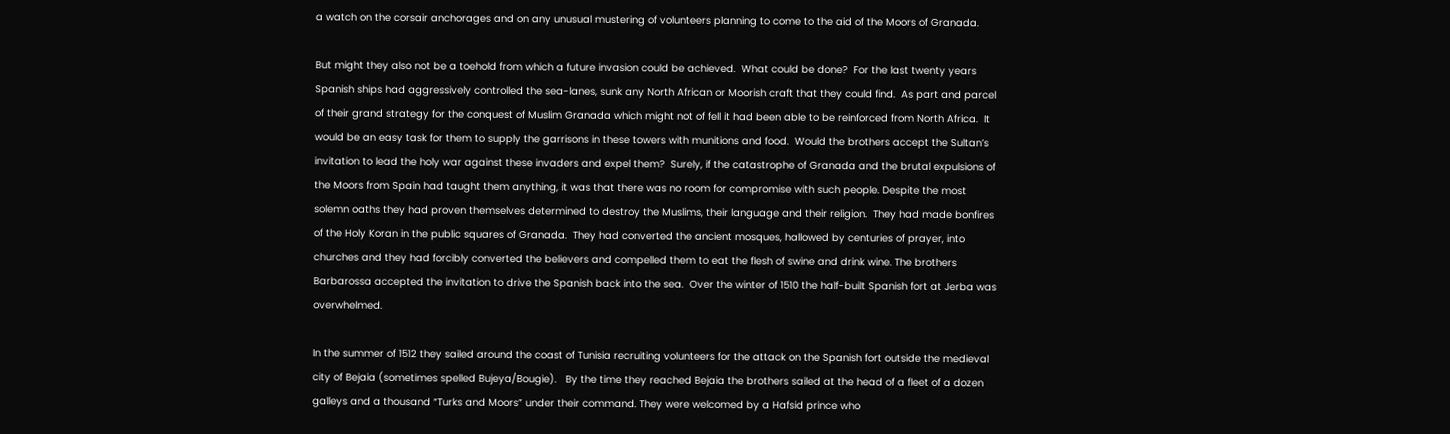a watch on the corsair anchorages and on any unusual mustering of volunteers planning to come to the aid of the Moors of Granada.

But might they also not be a toehold from which a future invasion could be achieved.  What could be done?  For the last twenty years Spanish ships had aggressively controlled the sea-lanes, sunk any North African or Moorish craft that they could find.  As part and parcel of their grand strategy for the conquest of Muslim Granada which might not of fell it had been able to be reinforced from North Africa.  It would be an easy task for them to supply the garrisons in these towers with munitions and food.  Would the brothers accept the Sultan’s invitation to lead the holy war against these invaders and expel them?  Surely, if the catastrophe of Granada and the brutal expulsions of the Moors from Spain had taught them anything, it was that there was no room for compromise with such people. Despite the most solemn oaths they had proven themselves determined to destroy the Muslims, their language and their religion.  They had made bonfires of the Holy Koran in the public squares of Granada.  They had converted the ancient mosques, hallowed by centuries of prayer, into churches and they had forcibly converted the believers and compelled them to eat the flesh of swine and drink wine. The brothers Barbarossa accepted the invitation to drive the Spanish back into the sea.  Over the winter of 1510 the half-built Spanish fort at Jerba was overwhelmed.

In the summer of 1512 they sailed around the coast of Tunisia recruiting volunteers for the attack on the Spanish fort outside the medieval city of Bejaia (sometimes spelled Bujeya/Bougie).   By the time they reached Bejaia the brothers sailed at the head of a fleet of a dozen galleys and a thousand “Turks and Moors” under their command. They were welcomed by a Hafsid prince who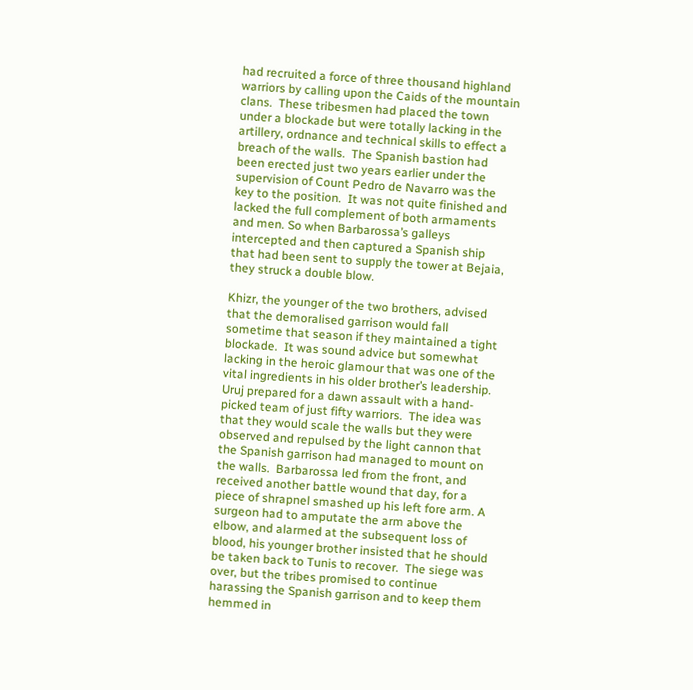had recruited a force of three thousand highland warriors by calling upon the Caids of the mountain clans.  These tribesmen had placed the town under a blockade but were totally lacking in the artillery, ordnance and technical skills to effect a breach of the walls.  The Spanish bastion had been erected just two years earlier under the supervision of Count Pedro de Navarro was the key to the position.  It was not quite finished and lacked the full complement of both armaments and men. So when Barbarossa’s galleys intercepted and then captured a Spanish ship that had been sent to supply the tower at Bejaia, they struck a double blow.

Khizr, the younger of the two brothers, advised that the demoralised garrison would fall sometime that season if they maintained a tight blockade.  It was sound advice but somewhat lacking in the heroic glamour that was one of the vital ingredients in his older brother’s leadership. Uruj prepared for a dawn assault with a hand-picked team of just fifty warriors.  The idea was that they would scale the walls but they were observed and repulsed by the light cannon that the Spanish garrison had managed to mount on the walls.  Barbarossa led from the front, and received another battle wound that day, for a piece of shrapnel smashed up his left fore arm. A surgeon had to amputate the arm above the elbow, and alarmed at the subsequent loss of blood, his younger brother insisted that he should be taken back to Tunis to recover.  The siege was over, but the tribes promised to continue harassing the Spanish garrison and to keep them hemmed in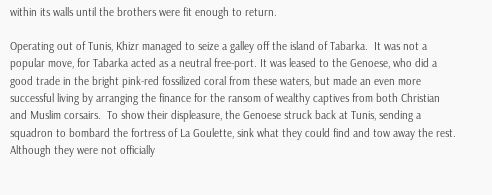within its walls until the brothers were fit enough to return.

Operating out of Tunis, Khizr managed to seize a galley off the island of Tabarka.  It was not a popular move, for Tabarka acted as a neutral free-port. It was leased to the Genoese, who did a good trade in the bright pink-red fossilized coral from these waters, but made an even more successful living by arranging the finance for the ransom of wealthy captives from both Christian and Muslim corsairs.  To show their displeasure, the Genoese struck back at Tunis, sending a squadron to bombard the fortress of La Goulette, sink what they could find and tow away the rest.  Although they were not officially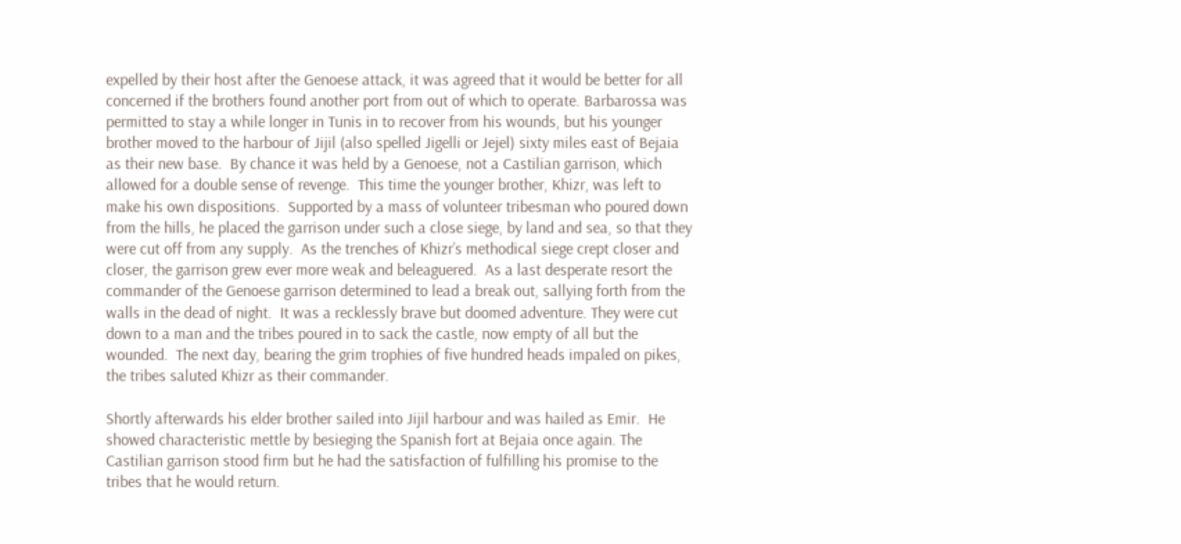expelled by their host after the Genoese attack, it was agreed that it would be better for all concerned if the brothers found another port from out of which to operate. Barbarossa was permitted to stay a while longer in Tunis in to recover from his wounds, but his younger brother moved to the harbour of Jijil (also spelled Jigelli or Jejel) sixty miles east of Bejaia as their new base.  By chance it was held by a Genoese, not a Castilian garrison, which allowed for a double sense of revenge.  This time the younger brother, Khizr, was left to make his own dispositions.  Supported by a mass of volunteer tribesman who poured down from the hills, he placed the garrison under such a close siege, by land and sea, so that they were cut off from any supply.  As the trenches of Khizr’s methodical siege crept closer and closer, the garrison grew ever more weak and beleaguered.  As a last desperate resort the commander of the Genoese garrison determined to lead a break out, sallying forth from the walls in the dead of night.  It was a recklessly brave but doomed adventure. They were cut down to a man and the tribes poured in to sack the castle, now empty of all but the wounded.  The next day, bearing the grim trophies of five hundred heads impaled on pikes, the tribes saluted Khizr as their commander.

Shortly afterwards his elder brother sailed into Jijil harbour and was hailed as Emir.  He showed characteristic mettle by besieging the Spanish fort at Bejaia once again. The Castilian garrison stood firm but he had the satisfaction of fulfilling his promise to the tribes that he would return.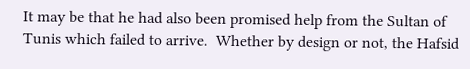It may be that he had also been promised help from the Sultan of Tunis which failed to arrive.  Whether by design or not, the Hafsid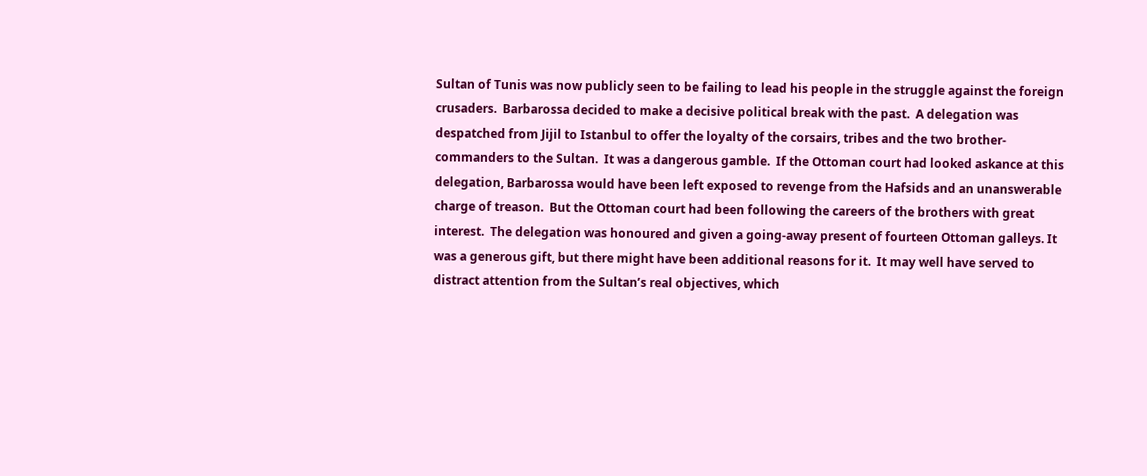Sultan of Tunis was now publicly seen to be failing to lead his people in the struggle against the foreign crusaders.  Barbarossa decided to make a decisive political break with the past.  A delegation was despatched from Jijil to Istanbul to offer the loyalty of the corsairs, tribes and the two brother-commanders to the Sultan.  It was a dangerous gamble.  If the Ottoman court had looked askance at this delegation, Barbarossa would have been left exposed to revenge from the Hafsids and an unanswerable charge of treason.  But the Ottoman court had been following the careers of the brothers with great interest.  The delegation was honoured and given a going-away present of fourteen Ottoman galleys. It was a generous gift, but there might have been additional reasons for it.  It may well have served to distract attention from the Sultan’s real objectives, which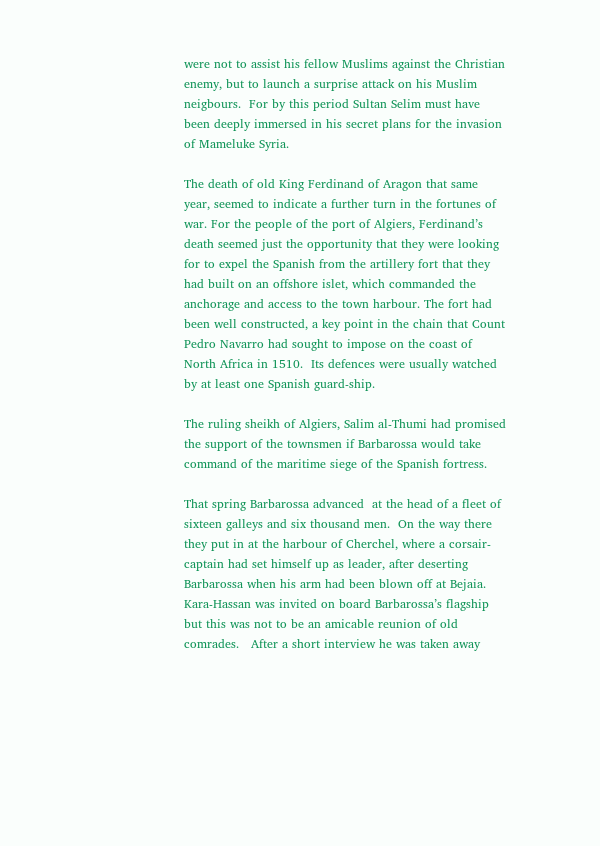were not to assist his fellow Muslims against the Christian enemy, but to launch a surprise attack on his Muslim neigbours.  For by this period Sultan Selim must have been deeply immersed in his secret plans for the invasion of Mameluke Syria.

The death of old King Ferdinand of Aragon that same year, seemed to indicate a further turn in the fortunes of war. For the people of the port of Algiers, Ferdinand’s death seemed just the opportunity that they were looking for to expel the Spanish from the artillery fort that they had built on an offshore islet, which commanded the anchorage and access to the town harbour. The fort had been well constructed, a key point in the chain that Count Pedro Navarro had sought to impose on the coast of North Africa in 1510.  Its defences were usually watched by at least one Spanish guard-ship.

The ruling sheikh of Algiers, Salim al-Thumi had promised the support of the townsmen if Barbarossa would take command of the maritime siege of the Spanish fortress.

That spring Barbarossa advanced  at the head of a fleet of sixteen galleys and six thousand men.  On the way there they put in at the harbour of Cherchel, where a corsair-captain had set himself up as leader, after deserting Barbarossa when his arm had been blown off at Bejaia.   Kara-Hassan was invited on board Barbarossa’s flagship but this was not to be an amicable reunion of old comrades.   After a short interview he was taken away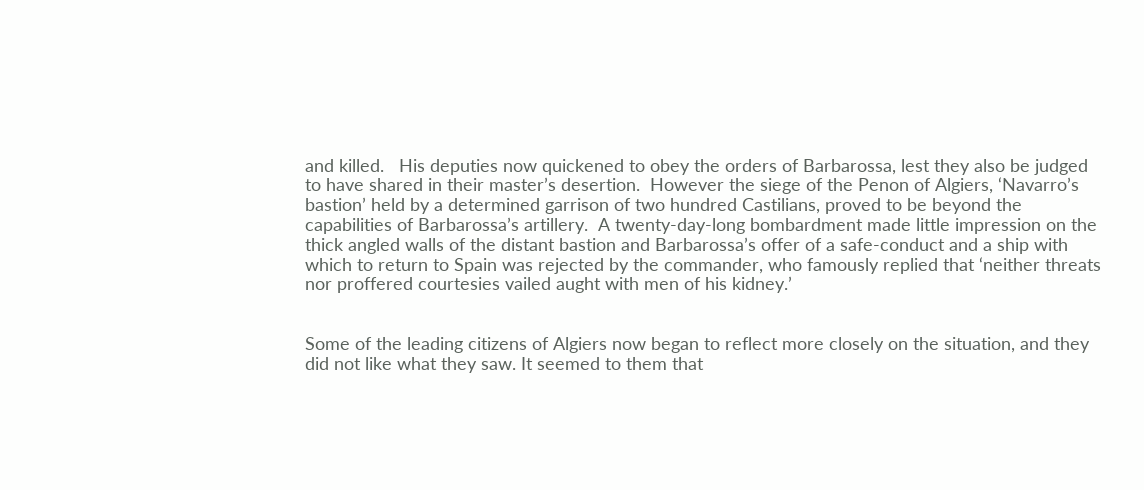and killed.   His deputies now quickened to obey the orders of Barbarossa, lest they also be judged to have shared in their master’s desertion.  However the siege of the Penon of Algiers, ‘Navarro’s bastion’ held by a determined garrison of two hundred Castilians, proved to be beyond the capabilities of Barbarossa’s artillery.  A twenty-day-long bombardment made little impression on the thick angled walls of the distant bastion and Barbarossa’s offer of a safe-conduct and a ship with which to return to Spain was rejected by the commander, who famously replied that ‘neither threats nor proffered courtesies vailed aught with men of his kidney.’


Some of the leading citizens of Algiers now began to reflect more closely on the situation, and they did not like what they saw. It seemed to them that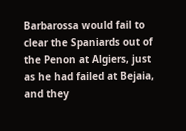Barbarossa would fail to clear the Spaniards out of the Penon at Algiers, just as he had failed at Bejaia, and they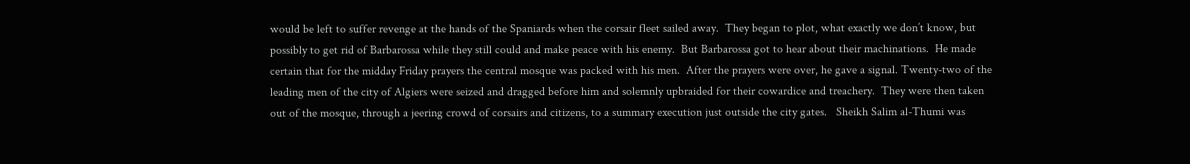would be left to suffer revenge at the hands of the Spaniards when the corsair fleet sailed away.  They began to plot, what exactly we don’t know, but possibly to get rid of Barbarossa while they still could and make peace with his enemy.  But Barbarossa got to hear about their machinations.  He made certain that for the midday Friday prayers the central mosque was packed with his men.  After the prayers were over, he gave a signal. Twenty-two of the leading men of the city of Algiers were seized and dragged before him and solemnly upbraided for their cowardice and treachery.  They were then taken out of the mosque, through a jeering crowd of corsairs and citizens, to a summary execution just outside the city gates.   Sheikh Salim al-Thumi was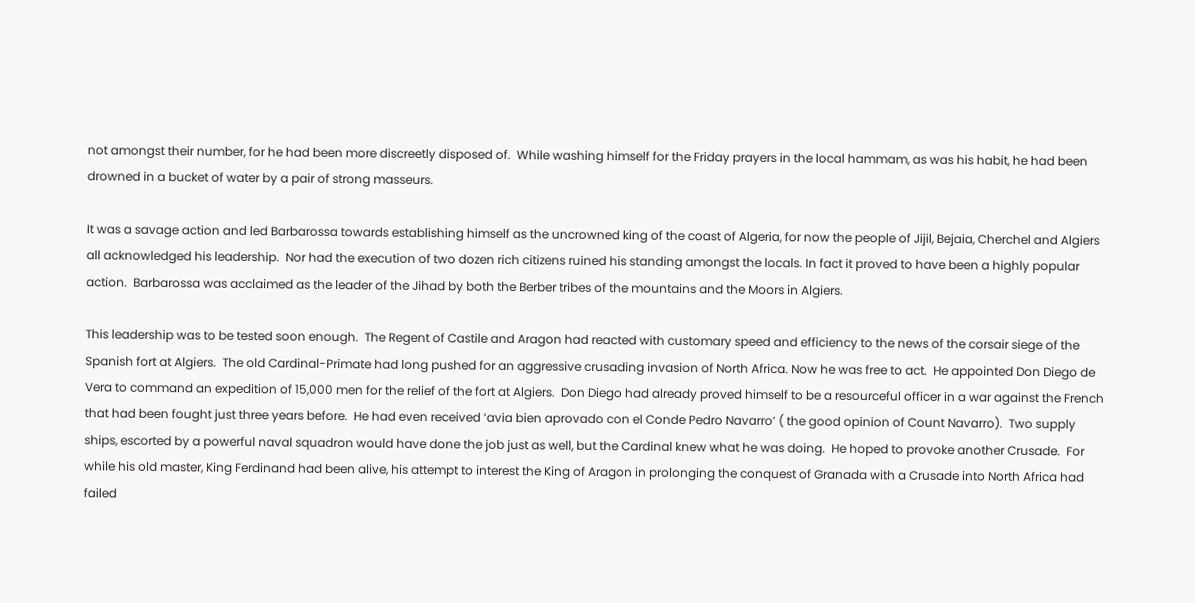not amongst their number, for he had been more discreetly disposed of.  While washing himself for the Friday prayers in the local hammam, as was his habit, he had been drowned in a bucket of water by a pair of strong masseurs.

It was a savage action and led Barbarossa towards establishing himself as the uncrowned king of the coast of Algeria, for now the people of Jijil, Bejaia, Cherchel and Algiers all acknowledged his leadership.  Nor had the execution of two dozen rich citizens ruined his standing amongst the locals. In fact it proved to have been a highly popular action.  Barbarossa was acclaimed as the leader of the Jihad by both the Berber tribes of the mountains and the Moors in Algiers.

This leadership was to be tested soon enough.  The Regent of Castile and Aragon had reacted with customary speed and efficiency to the news of the corsair siege of the Spanish fort at Algiers.  The old Cardinal-Primate had long pushed for an aggressive crusading invasion of North Africa. Now he was free to act.  He appointed Don Diego de Vera to command an expedition of 15,000 men for the relief of the fort at Algiers.  Don Diego had already proved himself to be a resourceful officer in a war against the French that had been fought just three years before.  He had even received ‘avia bien aprovado con el Conde Pedro Navarro’ ( the good opinion of Count Navarro).  Two supply ships, escorted by a powerful naval squadron would have done the job just as well, but the Cardinal knew what he was doing.  He hoped to provoke another Crusade.  For while his old master, King Ferdinand had been alive, his attempt to interest the King of Aragon in prolonging the conquest of Granada with a Crusade into North Africa had failed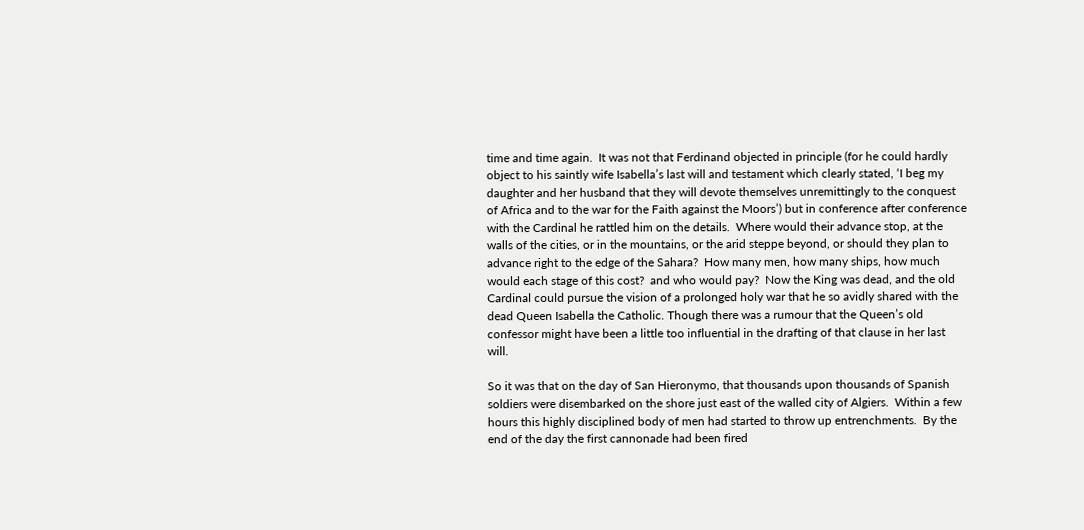time and time again.  It was not that Ferdinand objected in principle (for he could hardly object to his saintly wife Isabella’s last will and testament which clearly stated, ‘I beg my daughter and her husband that they will devote themselves unremittingly to the conquest of Africa and to the war for the Faith against the Moors’) but in conference after conference with the Cardinal he rattled him on the details.  Where would their advance stop, at the walls of the cities, or in the mountains, or the arid steppe beyond, or should they plan to advance right to the edge of the Sahara?  How many men, how many ships, how much would each stage of this cost?  and who would pay?  Now the King was dead, and the old Cardinal could pursue the vision of a prolonged holy war that he so avidly shared with the dead Queen Isabella the Catholic. Though there was a rumour that the Queen’s old confessor might have been a little too influential in the drafting of that clause in her last will.

So it was that on the day of San Hieronymo, that thousands upon thousands of Spanish soldiers were disembarked on the shore just east of the walled city of Algiers.  Within a few hours this highly disciplined body of men had started to throw up entrenchments.  By the end of the day the first cannonade had been fired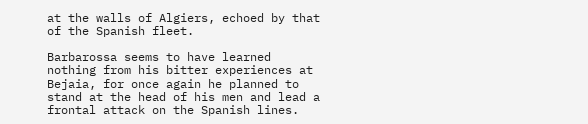at the walls of Algiers, echoed by that of the Spanish fleet.

Barbarossa seems to have learned nothing from his bitter experiences at Bejaia, for once again he planned to stand at the head of his men and lead a frontal attack on the Spanish lines.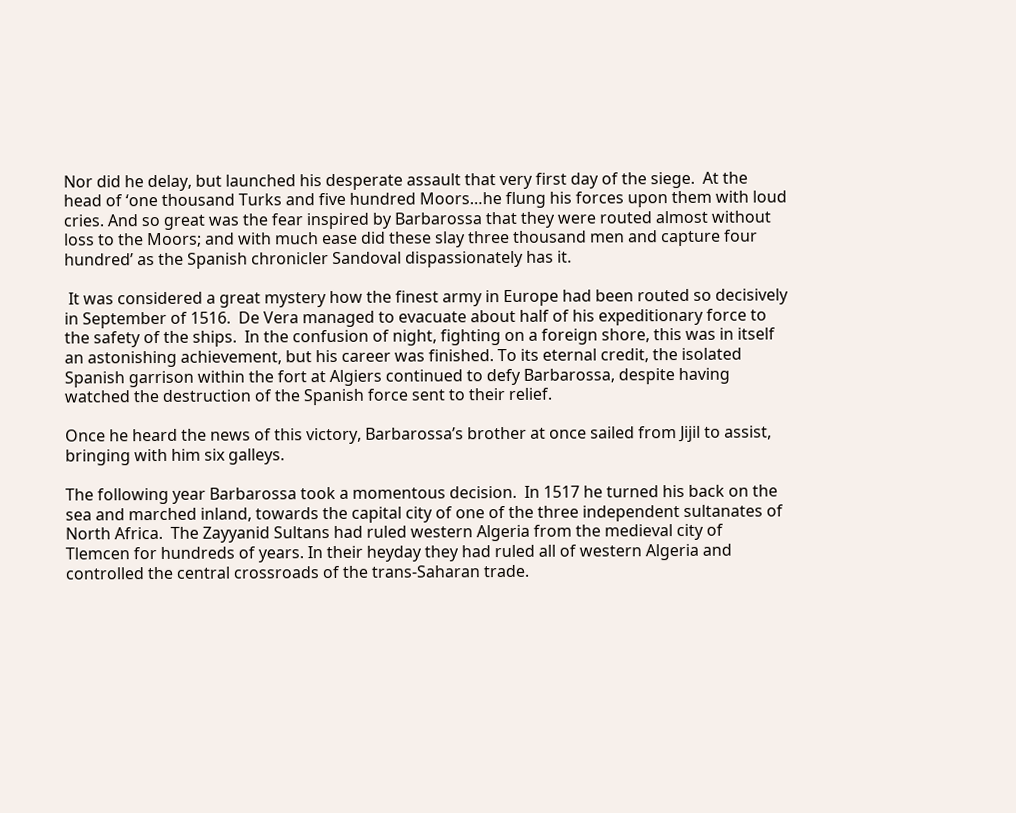Nor did he delay, but launched his desperate assault that very first day of the siege.  At the head of ‘one thousand Turks and five hundred Moors…he flung his forces upon them with loud cries. And so great was the fear inspired by Barbarossa that they were routed almost without loss to the Moors; and with much ease did these slay three thousand men and capture four hundred’ as the Spanish chronicler Sandoval dispassionately has it.

 It was considered a great mystery how the finest army in Europe had been routed so decisively in September of 1516.  De Vera managed to evacuate about half of his expeditionary force to the safety of the ships.  In the confusion of night, fighting on a foreign shore, this was in itself an astonishing achievement, but his career was finished. To its eternal credit, the isolated Spanish garrison within the fort at Algiers continued to defy Barbarossa, despite having watched the destruction of the Spanish force sent to their relief.

Once he heard the news of this victory, Barbarossa’s brother at once sailed from Jijil to assist, bringing with him six galleys.

The following year Barbarossa took a momentous decision.  In 1517 he turned his back on the sea and marched inland, towards the capital city of one of the three independent sultanates of North Africa.  The Zayyanid Sultans had ruled western Algeria from the medieval city of Tlemcen for hundreds of years. In their heyday they had ruled all of western Algeria and controlled the central crossroads of the trans-Saharan trade.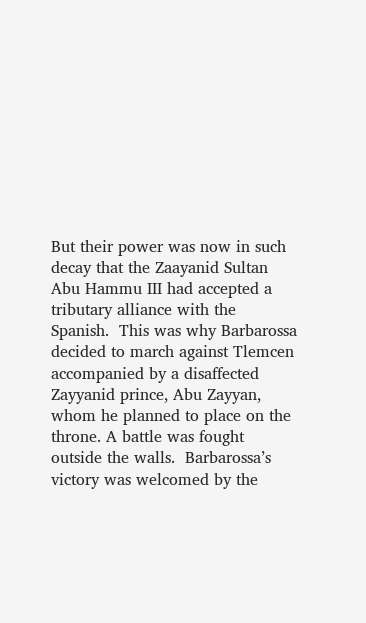But their power was now in such decay that the Zaayanid Sultan Abu Hammu III had accepted a tributary alliance with the Spanish.  This was why Barbarossa decided to march against Tlemcen accompanied by a disaffected Zayyanid prince, Abu Zayyan, whom he planned to place on the throne. A battle was fought outside the walls.  Barbarossa’s victory was welcomed by the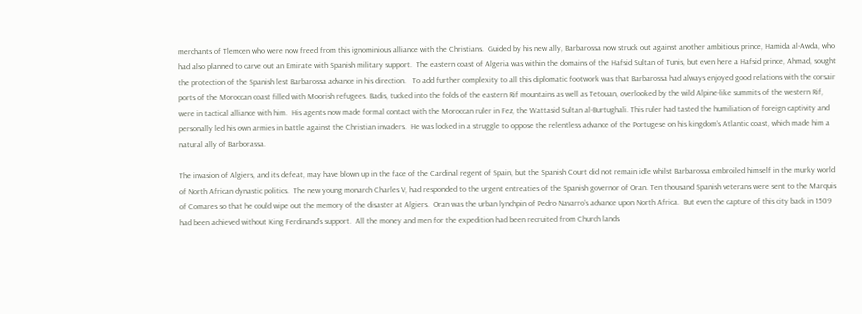merchants of Tlemcen who were now freed from this ignominious alliance with the Christians.  Guided by his new ally, Barbarossa now struck out against another ambitious prince, Hamida al-Awda, who had also planned to carve out an Emirate with Spanish military support.  The eastern coast of Algeria was within the domains of the Hafsid Sultan of Tunis, but even here a Hafsid prince, Ahmad, sought the protection of the Spanish lest Barbarossa advance in his direction.   To add further complexity to all this diplomatic footwork was that Barbarossa had always enjoyed good relations with the corsair ports of the Moroccan coast filled with Moorish refugees. Badis, tucked into the folds of the eastern Rif mountains as well as Tetouan, overlooked by the wild Alpine-like summits of the western Rif, were in tactical alliance with him.  His agents now made formal contact with the Moroccan ruler in Fez, the Wattasid Sultan al-Burtughali. This ruler had tasted the humiliation of foreign captivity and personally led his own armies in battle against the Christian invaders.  He was locked in a struggle to oppose the relentless advance of the Portugese on his kingdom’s Atlantic coast, which made him a natural ally of Barborassa.

The invasion of Algiers, and its defeat, may have blown up in the face of the Cardinal regent of Spain, but the Spanish Court did not remain idle whilst Barbarossa embroiled himself in the murky world of North African dynastic politics.  The new young monarch Charles V, had responded to the urgent entreaties of the Spanish governor of Oran. Ten thousand Spanish veterans were sent to the Marquis of Comares so that he could wipe out the memory of the disaster at Algiers.  Oran was the urban lynchpin of Pedro Navarro’s advance upon North Africa.  But even the capture of this city back in 1509 had been achieved without King Ferdinand’s support.  All the money and men for the expedition had been recruited from Church lands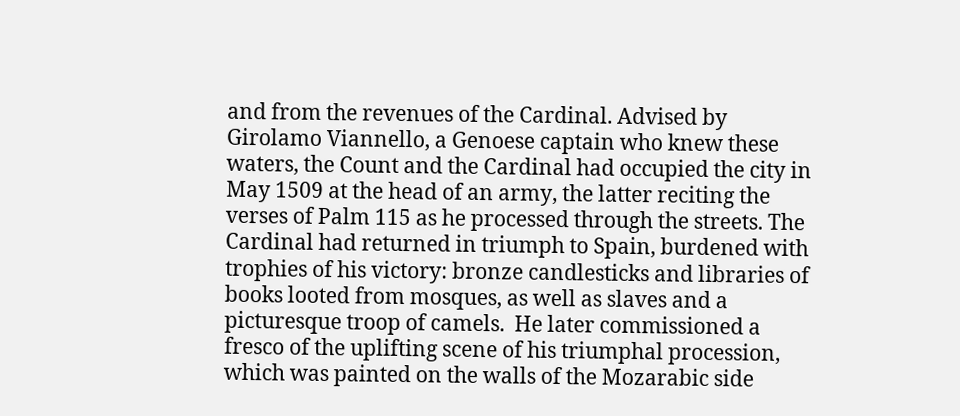and from the revenues of the Cardinal. Advised by Girolamo Viannello, a Genoese captain who knew these waters, the Count and the Cardinal had occupied the city in May 1509 at the head of an army, the latter reciting the verses of Palm 115 as he processed through the streets. The Cardinal had returned in triumph to Spain, burdened with trophies of his victory: bronze candlesticks and libraries of books looted from mosques, as well as slaves and a picturesque troop of camels.  He later commissioned a fresco of the uplifting scene of his triumphal procession, which was painted on the walls of the Mozarabic side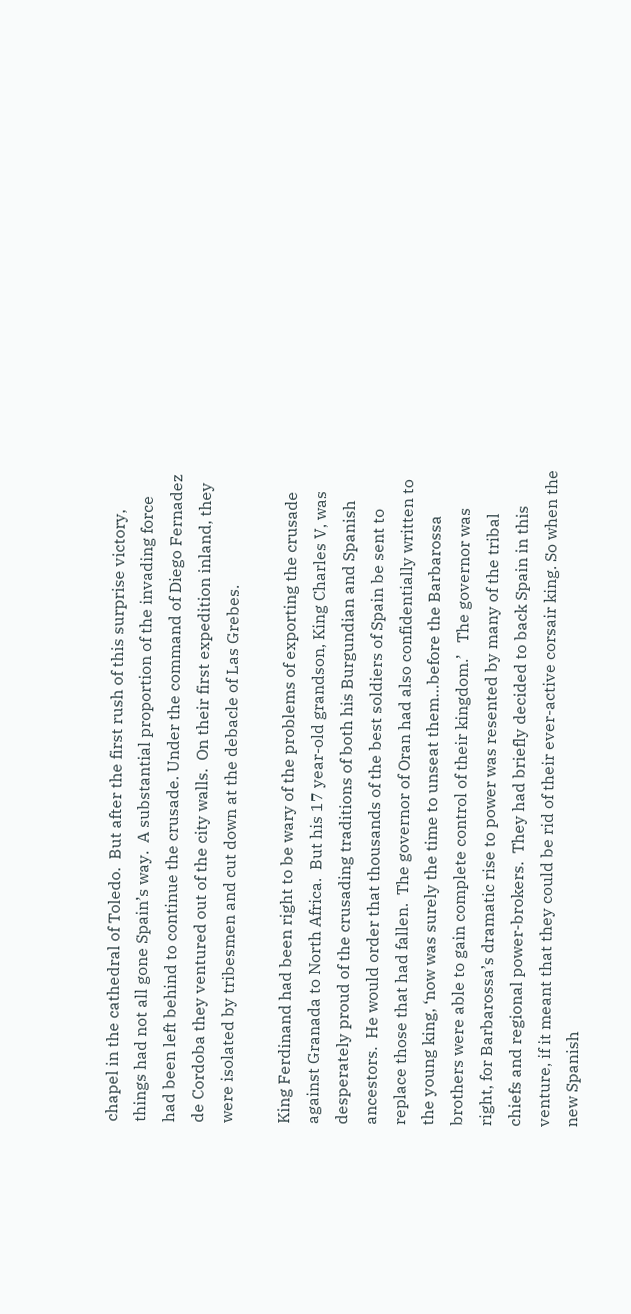chapel in the cathedral of Toledo.  But after the first rush of this surprise victory, things had not all gone Spain’s way.  A substantial proportion of the invading force had been left behind to continue the crusade. Under the command of Diego Fernadez de Cordoba they ventured out of the city walls.  On their first expedition inland, they were isolated by tribesmen and cut down at the debacle of Las Grebes.

King Ferdinand had been right to be wary of the problems of exporting the crusade against Granada to North Africa.  But his 17 year-old grandson, King Charles V, was desperately proud of the crusading traditions of both his Burgundian and Spanish ancestors.  He would order that thousands of the best soldiers of Spain be sent to replace those that had fallen.  The governor of Oran had also confidentially written to the young king, ‘now was surely the time to unseat them…before the Barbarossa brothers were able to gain complete control of their kingdom.’   The governor was right, for Barbarossa’s dramatic rise to power was resented by many of the tribal chiefs and regional power-brokers.  They had briefly decided to back Spain in this venture, if it meant that they could be rid of their ever-active corsair king. So when the new Spanish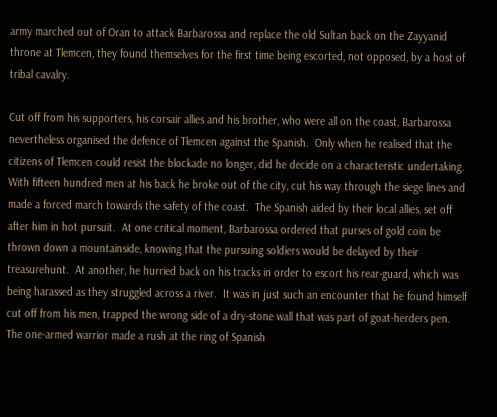army marched out of Oran to attack Barbarossa and replace the old Sultan back on the Zayyanid throne at Tlemcen, they found themselves for the first time being escorted, not opposed, by a host of tribal cavalry.

Cut off from his supporters, his corsair allies and his brother, who were all on the coast, Barbarossa nevertheless organised the defence of Tlemcen against the Spanish.  Only when he realised that the citizens of Tlemcen could resist the blockade no longer, did he decide on a characteristic undertaking. With fifteen hundred men at his back he broke out of the city, cut his way through the siege lines and made a forced march towards the safety of the coast.  The Spanish aided by their local allies, set off after him in hot pursuit.  At one critical moment, Barbarossa ordered that purses of gold coin be thrown down a mountainside, knowing that the pursuing soldiers would be delayed by their treasurehunt.  At another, he hurried back on his tracks in order to escort his rear-guard, which was being harassed as they struggled across a river.  It was in just such an encounter that he found himself cut off from his men, trapped the wrong side of a dry-stone wall that was part of goat-herders pen.  The one-armed warrior made a rush at the ring of Spanish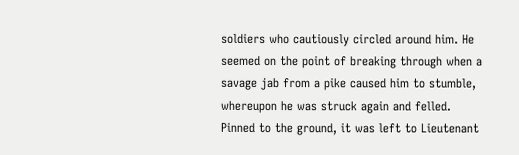soldiers who cautiously circled around him. He seemed on the point of breaking through when a savage jab from a pike caused him to stumble, whereupon he was struck again and felled.  Pinned to the ground, it was left to Lieutenant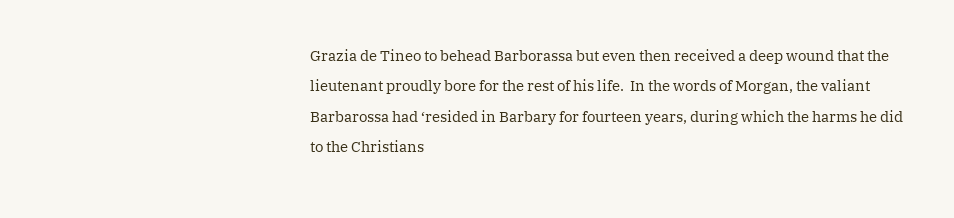Grazia de Tineo to behead Barborassa but even then received a deep wound that the lieutenant proudly bore for the rest of his life.  In the words of Morgan, the valiant Barbarossa had ‘resided in Barbary for fourteen years, during which the harms he did to the Christians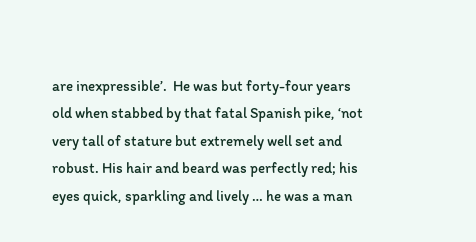are inexpressible’.  He was but forty-four years old when stabbed by that fatal Spanish pike, ‘not very tall of stature but extremely well set and robust. His hair and beard was perfectly red; his eyes quick, sparkling and lively … he was a man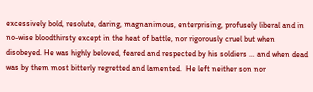excessively bold, resolute, daring, magnanimous, enterprising, profusely liberal and in no-wise bloodthirsty except in the heat of battle, nor rigorously cruel but when disobeyed. He was highly beloved, feared and respected by his soldiers … and when dead was by them most bitterly regretted and lamented.  He left neither son nor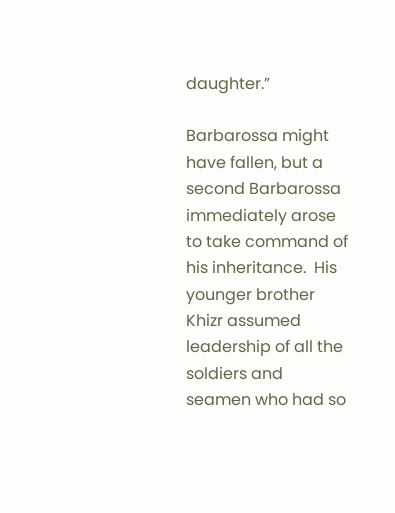daughter.”

Barbarossa might have fallen, but a second Barbarossa immediately arose to take command of his inheritance.  His younger brother Khizr assumed leadership of all the soldiers and seamen who had so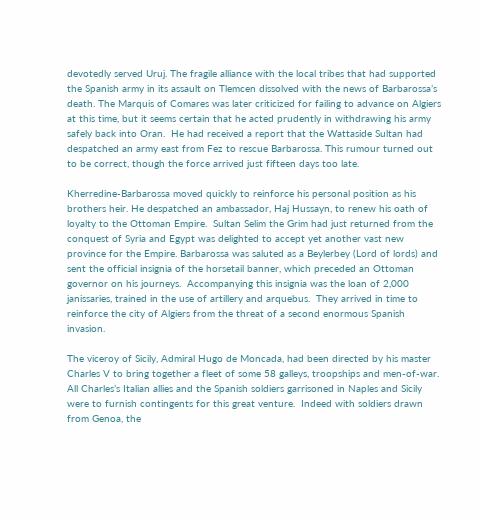devotedly served Uruj. The fragile alliance with the local tribes that had supported the Spanish army in its assault on Tlemcen dissolved with the news of Barbarossa’s death. The Marquis of Comares was later criticized for failing to advance on Algiers at this time, but it seems certain that he acted prudently in withdrawing his army safely back into Oran.  He had received a report that the Wattaside Sultan had despatched an army east from Fez to rescue Barbarossa. This rumour turned out to be correct, though the force arrived just fifteen days too late.

Kherredine-Barbarossa moved quickly to reinforce his personal position as his brothers heir. He despatched an ambassador, Haj Hussayn, to renew his oath of loyalty to the Ottoman Empire.  Sultan Selim the Grim had just returned from the conquest of Syria and Egypt was delighted to accept yet another vast new province for the Empire. Barbarossa was saluted as a Beylerbey (Lord of lords) and sent the official insignia of the horsetail banner, which preceded an Ottoman governor on his journeys.  Accompanying this insignia was the loan of 2,000 janissaries, trained in the use of artillery and arquebus.  They arrived in time to reinforce the city of Algiers from the threat of a second enormous Spanish invasion.

The viceroy of Sicily, Admiral Hugo de Moncada, had been directed by his master Charles V to bring together a fleet of some 58 galleys, troopships and men-of-war.  All Charles’s Italian allies and the Spanish soldiers garrisoned in Naples and Sicily were to furnish contingents for this great venture.  Indeed with soldiers drawn from Genoa, the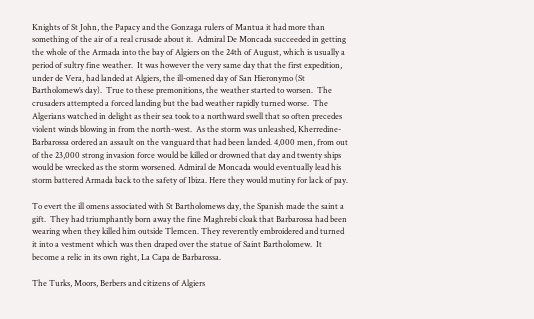Knights of St John, the Papacy and the Gonzaga rulers of Mantua it had more than something of the air of a real crusade about it.  Admiral De Moncada succeeded in getting the whole of the Armada into the bay of Algiers on the 24th of August, which is usually a period of sultry fine weather.  It was however the very same day that the first expedition, under de Vera, had landed at Algiers, the ill-omened day of San Hieronymo (St Bartholomew’s day).  True to these premonitions, the weather started to worsen.  The crusaders attempted a forced landing but the bad weather rapidly turned worse.  The Algerians watched in delight as their sea took to a northward swell that so often precedes violent winds blowing in from the north-west.  As the storm was unleashed, Kherredine-Barbarossa ordered an assault on the vanguard that had been landed. 4,000 men, from out of the 23,000 strong invasion force would be killed or drowned that day and twenty ships would be wrecked as the storm worsened. Admiral de Moncada would eventually lead his storm battered Armada back to the safety of Ibiza. Here they would mutiny for lack of pay.

To evert the ill omens associated with St Bartholomews day, the Spanish made the saint a gift.  They had triumphantly born away the fine Maghrebi cloak that Barbarossa had been wearing when they killed him outside Tlemcen. They reverently embroidered and turned it into a vestment which was then draped over the statue of Saint Bartholomew.  It become a relic in its own right, La Capa de Barbarossa.

The Turks, Moors, Berbers and citizens of Algiers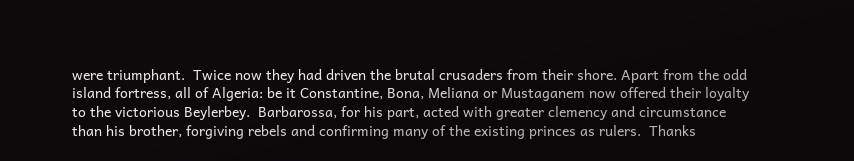were triumphant.  Twice now they had driven the brutal crusaders from their shore. Apart from the odd island fortress, all of Algeria: be it Constantine, Bona, Meliana or Mustaganem now offered their loyalty to the victorious Beylerbey.  Barbarossa, for his part, acted with greater clemency and circumstance than his brother, forgiving rebels and confirming many of the existing princes as rulers.  Thanks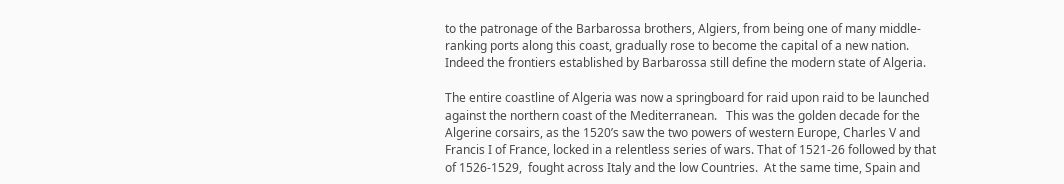to the patronage of the Barbarossa brothers, Algiers, from being one of many middle-ranking ports along this coast, gradually rose to become the capital of a new nation.  Indeed the frontiers established by Barbarossa still define the modern state of Algeria.

The entire coastline of Algeria was now a springboard for raid upon raid to be launched against the northern coast of the Mediterranean.   This was the golden decade for the Algerine corsairs, as the 1520’s saw the two powers of western Europe, Charles V and Francis I of France, locked in a relentless series of wars. That of 1521-26 followed by that of 1526-1529,  fought across Italy and the low Countries.  At the same time, Spain and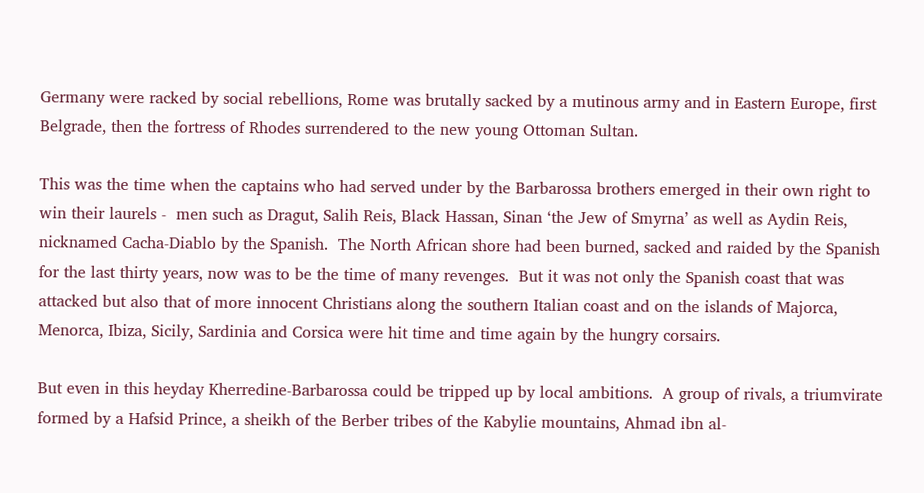Germany were racked by social rebellions, Rome was brutally sacked by a mutinous army and in Eastern Europe, first Belgrade, then the fortress of Rhodes surrendered to the new young Ottoman Sultan.

This was the time when the captains who had served under by the Barbarossa brothers emerged in their own right to win their laurels -  men such as Dragut, Salih Reis, Black Hassan, Sinan ‘the Jew of Smyrna’ as well as Aydin Reis, nicknamed Cacha-Diablo by the Spanish.  The North African shore had been burned, sacked and raided by the Spanish for the last thirty years, now was to be the time of many revenges.  But it was not only the Spanish coast that was attacked but also that of more innocent Christians along the southern Italian coast and on the islands of Majorca, Menorca, Ibiza, Sicily, Sardinia and Corsica were hit time and time again by the hungry corsairs.

But even in this heyday Kherredine-Barbarossa could be tripped up by local ambitions.  A group of rivals, a triumvirate formed by a Hafsid Prince, a sheikh of the Berber tribes of the Kabylie mountains, Ahmad ibn al-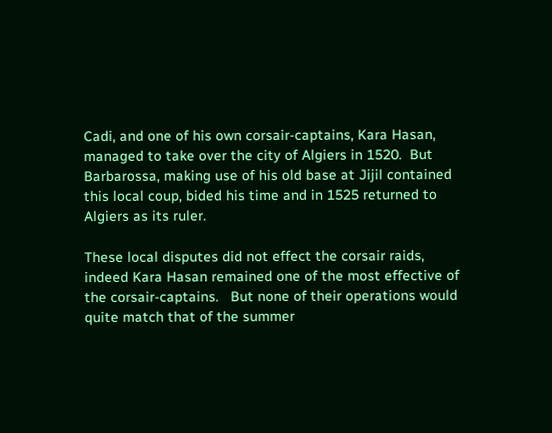Cadi, and one of his own corsair-captains, Kara Hasan, managed to take over the city of Algiers in 1520.  But Barbarossa, making use of his old base at Jijil contained this local coup, bided his time and in 1525 returned to Algiers as its ruler.

These local disputes did not effect the corsair raids, indeed Kara Hasan remained one of the most effective of the corsair-captains.   But none of their operations would quite match that of the summer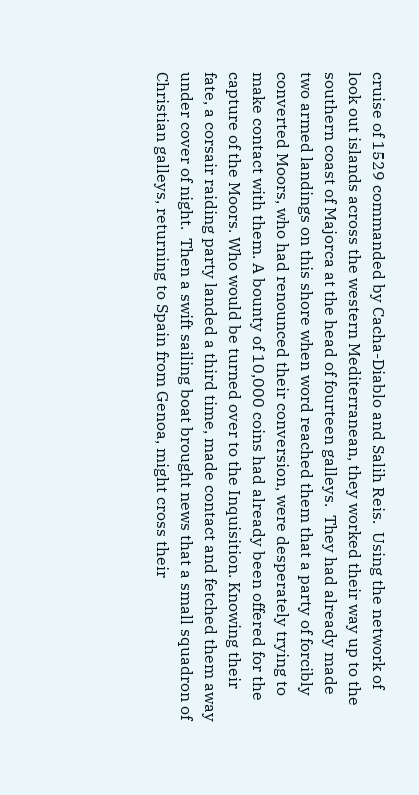cruise of 1529 commanded by Cacha-Diablo and Salih Reis.  Using the network of look out islands across the western Mediterranean, they worked their way up to the southern coast of Majorca at the head of fourteen galleys.  They had already made two armed landings on this shore when word reached them that a party of forcibly converted Moors, who had renounced their conversion, were desperately trying to make contact with them. A bounty of 10,000 coins had already been offered for the capture of the Moors. Who would be turned over to the Inquisition. Knowing their fate, a corsair raiding party landed a third time, made contact and fetched them away under cover of night.  Then a swift sailing boat brought news that a small squadron of Christian galleys, returning to Spain from Genoa, might cross their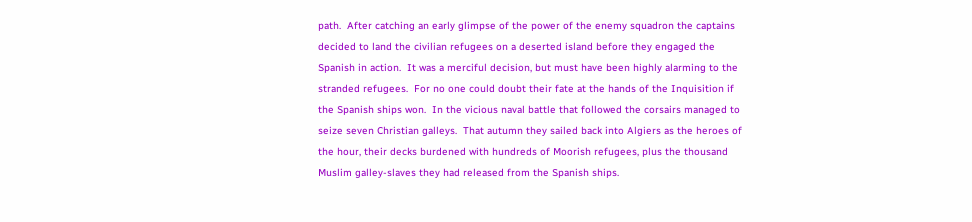path.  After catching an early glimpse of the power of the enemy squadron the captains decided to land the civilian refugees on a deserted island before they engaged the Spanish in action.  It was a merciful decision, but must have been highly alarming to the stranded refugees.  For no one could doubt their fate at the hands of the Inquisition if the Spanish ships won.  In the vicious naval battle that followed the corsairs managed to seize seven Christian galleys.  That autumn they sailed back into Algiers as the heroes of the hour, their decks burdened with hundreds of Moorish refugees, plus the thousand Muslim galley-slaves they had released from the Spanish ships.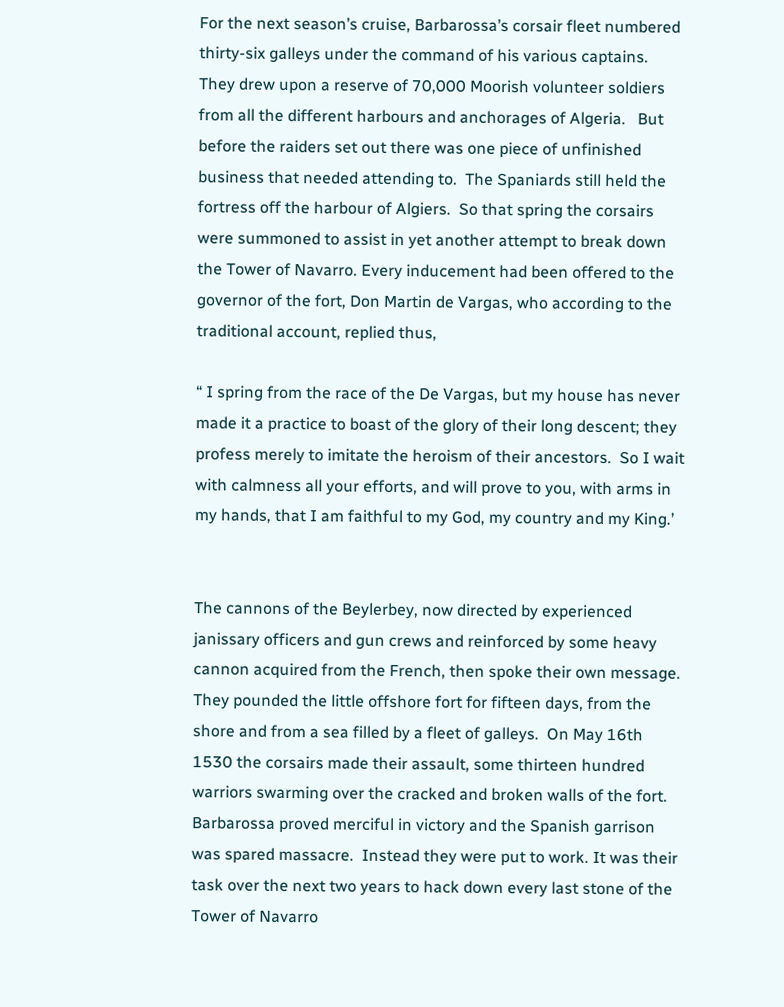For the next season’s cruise, Barbarossa’s corsair fleet numbered thirty-six galleys under the command of his various captains.  They drew upon a reserve of 70,000 Moorish volunteer soldiers from all the different harbours and anchorages of Algeria.   But before the raiders set out there was one piece of unfinished business that needed attending to.  The Spaniards still held the fortress off the harbour of Algiers.  So that spring the corsairs were summoned to assist in yet another attempt to break down the Tower of Navarro. Every inducement had been offered to the governor of the fort, Don Martin de Vargas, who according to the traditional account, replied thus,

“ I spring from the race of the De Vargas, but my house has never made it a practice to boast of the glory of their long descent; they profess merely to imitate the heroism of their ancestors.  So I wait with calmness all your efforts, and will prove to you, with arms in my hands, that I am faithful to my God, my country and my King.’


The cannons of the Beylerbey, now directed by experienced janissary officers and gun crews and reinforced by some heavy cannon acquired from the French, then spoke their own message.  They pounded the little offshore fort for fifteen days, from the shore and from a sea filled by a fleet of galleys.  On May 16th 1530 the corsairs made their assault, some thirteen hundred warriors swarming over the cracked and broken walls of the fort.  Barbarossa proved merciful in victory and the Spanish garrison was spared massacre.  Instead they were put to work. It was their task over the next two years to hack down every last stone of the Tower of Navarro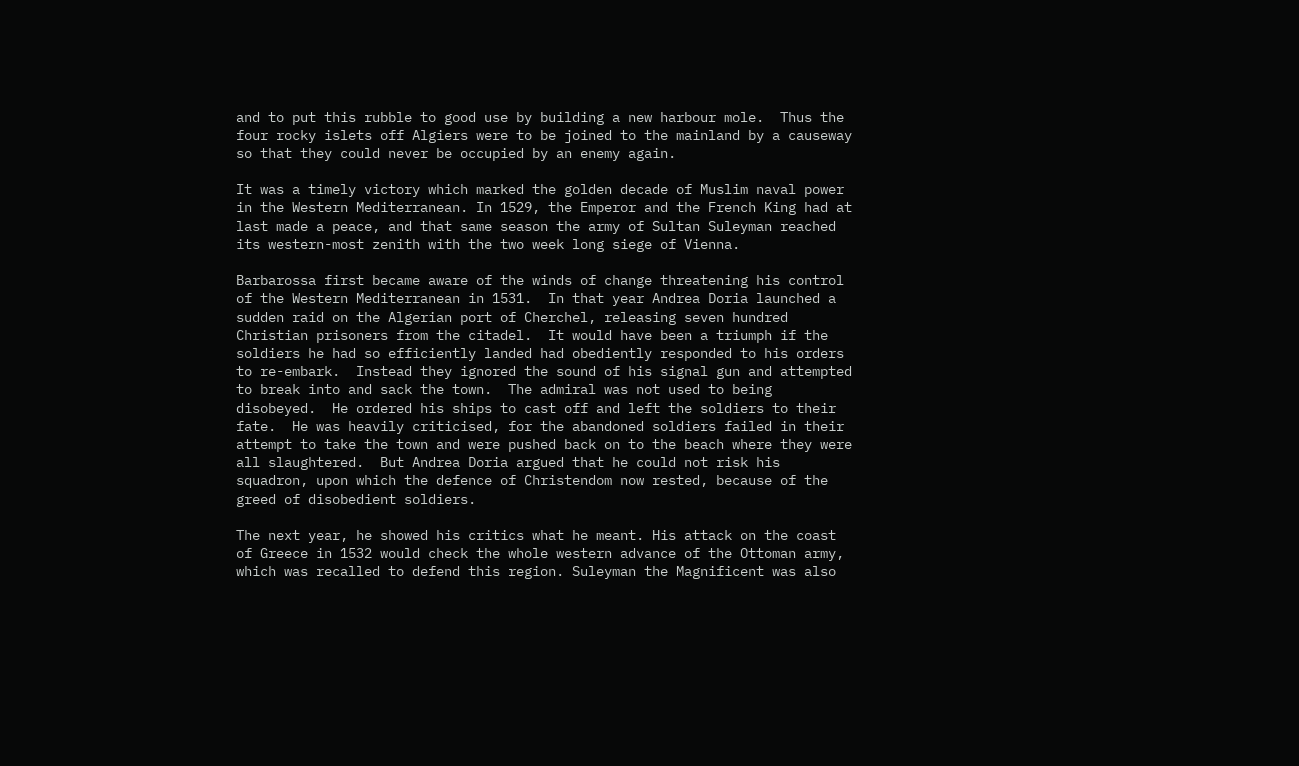and to put this rubble to good use by building a new harbour mole.  Thus the four rocky islets off Algiers were to be joined to the mainland by a causeway so that they could never be occupied by an enemy again.

It was a timely victory which marked the golden decade of Muslim naval power in the Western Mediterranean. In 1529, the Emperor and the French King had at last made a peace, and that same season the army of Sultan Suleyman reached its western-most zenith with the two week long siege of Vienna.

Barbarossa first became aware of the winds of change threatening his control of the Western Mediterranean in 1531.  In that year Andrea Doria launched a sudden raid on the Algerian port of Cherchel, releasing seven hundred Christian prisoners from the citadel.  It would have been a triumph if the soldiers he had so efficiently landed had obediently responded to his orders to re-embark.  Instead they ignored the sound of his signal gun and attempted to break into and sack the town.  The admiral was not used to being disobeyed.  He ordered his ships to cast off and left the soldiers to their fate.  He was heavily criticised, for the abandoned soldiers failed in their attempt to take the town and were pushed back on to the beach where they were all slaughtered.  But Andrea Doria argued that he could not risk his squadron, upon which the defence of Christendom now rested, because of the greed of disobedient soldiers.

The next year, he showed his critics what he meant. His attack on the coast of Greece in 1532 would check the whole western advance of the Ottoman army, which was recalled to defend this region. Suleyman the Magnificent was also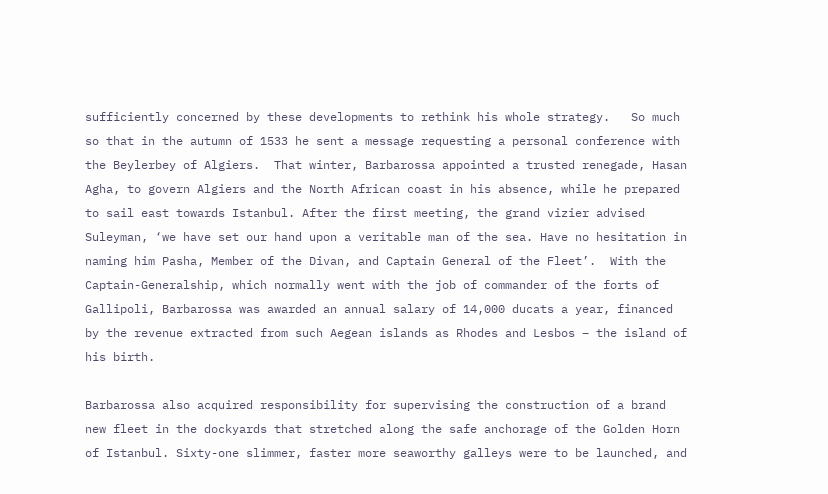sufficiently concerned by these developments to rethink his whole strategy.   So much so that in the autumn of 1533 he sent a message requesting a personal conference with the Beylerbey of Algiers.  That winter, Barbarossa appointed a trusted renegade, Hasan Agha, to govern Algiers and the North African coast in his absence, while he prepared to sail east towards Istanbul. After the first meeting, the grand vizier advised Suleyman, ‘we have set our hand upon a veritable man of the sea. Have no hesitation in naming him Pasha, Member of the Divan, and Captain General of the Fleet’.  With the Captain-Generalship, which normally went with the job of commander of the forts of Gallipoli, Barbarossa was awarded an annual salary of 14,000 ducats a year, financed by the revenue extracted from such Aegean islands as Rhodes and Lesbos – the island of his birth.

Barbarossa also acquired responsibility for supervising the construction of a brand new fleet in the dockyards that stretched along the safe anchorage of the Golden Horn of Istanbul. Sixty-one slimmer, faster more seaworthy galleys were to be launched, and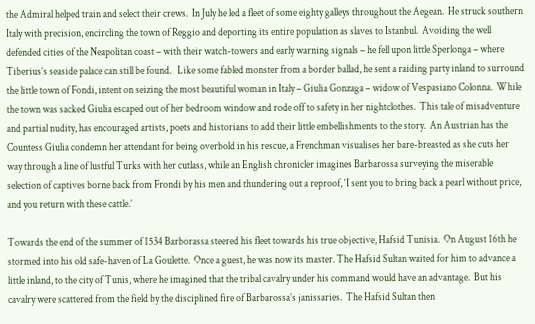the Admiral helped train and select their crews.  In July he led a fleet of some eighty galleys throughout the Aegean.  He struck southern Italy with precision, encircling the town of Reggio and deporting its entire population as slaves to Istanbul.  Avoiding the well defended cities of the Neapolitan coast – with their watch-towers and early warning signals – he fell upon little Sperlonga – where Tiberius’s seaside palace can still be found.   Like some fabled monster from a border ballad, he sent a raiding party inland to surround the little town of Fondi, intent on seizing the most beautiful woman in Italy – Giulia Gonzaga – widow of Vespasiano Colonna.  While the town was sacked Giulia escaped out of her bedroom window and rode off to safety in her nightclothes.  This tale of misadventure and partial nudity, has encouraged artists, poets and historians to add their little embellishments to the story.  An Austrian has the Countess Giulia condemn her attendant for being overbold in his rescue, a Frenchman visualises her bare-breasted as she cuts her way through a line of lustful Turks with her cutlass, while an English chronicler imagines Barbarossa surveying the miserable selection of captives borne back from Frondi by his men and thundering out a reproof, ‘I sent you to bring back a pearl without price, and you return with these cattle.’

Towards the end of the summer of 1534 Barborassa steered his fleet towards his true objective, Hafsid Tunisia.  On August 16th he stormed into his old safe-haven of La Goulette.  Once a guest, he was now its master. The Hafsid Sultan waited for him to advance a little inland, to the city of Tunis, where he imagined that the tribal cavalry under his command would have an advantage.  But his cavalry were scattered from the field by the disciplined fire of Barbarossa’s janissaries.  The Hafsid Sultan then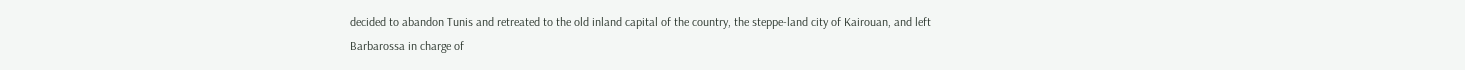decided to abandon Tunis and retreated to the old inland capital of the country, the steppe-land city of Kairouan, and left Barbarossa in charge of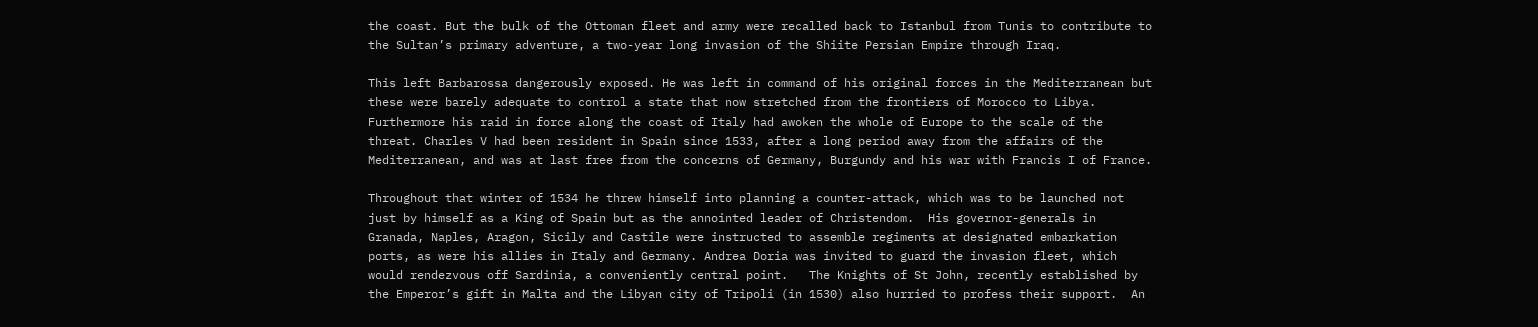the coast. But the bulk of the Ottoman fleet and army were recalled back to Istanbul from Tunis to contribute to the Sultan’s primary adventure, a two-year long invasion of the Shiite Persian Empire through Iraq.

This left Barbarossa dangerously exposed. He was left in command of his original forces in the Mediterranean but these were barely adequate to control a state that now stretched from the frontiers of Morocco to Libya.  Furthermore his raid in force along the coast of Italy had awoken the whole of Europe to the scale of the threat. Charles V had been resident in Spain since 1533, after a long period away from the affairs of the Mediterranean, and was at last free from the concerns of Germany, Burgundy and his war with Francis I of France.

Throughout that winter of 1534 he threw himself into planning a counter-attack, which was to be launched not just by himself as a King of Spain but as the annointed leader of Christendom.  His governor-generals in Granada, Naples, Aragon, Sicily and Castile were instructed to assemble regiments at designated embarkation ports, as were his allies in Italy and Germany. Andrea Doria was invited to guard the invasion fleet, which would rendezvous off Sardinia, a conveniently central point.   The Knights of St John, recently established by the Emperor’s gift in Malta and the Libyan city of Tripoli (in 1530) also hurried to profess their support.  An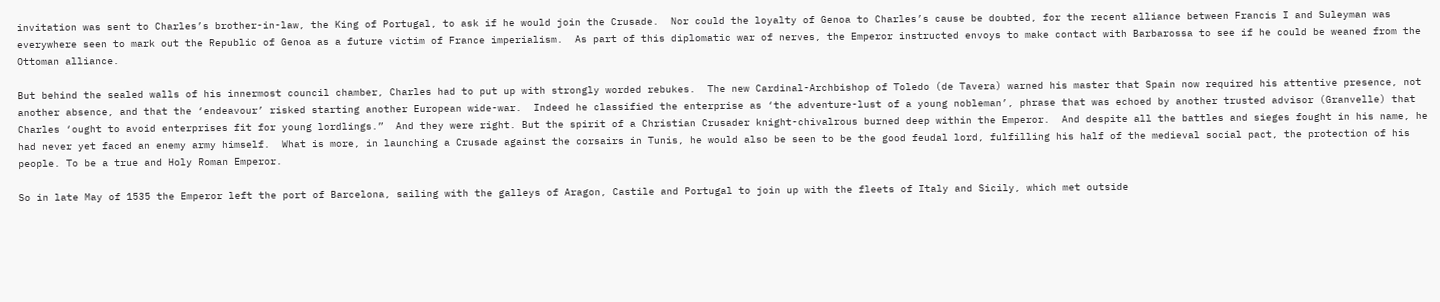invitation was sent to Charles’s brother-in-law, the King of Portugal, to ask if he would join the Crusade.  Nor could the loyalty of Genoa to Charles’s cause be doubted, for the recent alliance between Francis I and Suleyman was everywhere seen to mark out the Republic of Genoa as a future victim of France imperialism.  As part of this diplomatic war of nerves, the Emperor instructed envoys to make contact with Barbarossa to see if he could be weaned from the Ottoman alliance.

But behind the sealed walls of his innermost council chamber, Charles had to put up with strongly worded rebukes.  The new Cardinal-Archbishop of Toledo (de Tavera) warned his master that Spain now required his attentive presence, not another absence, and that the ‘endeavour’ risked starting another European wide-war.  Indeed he classified the enterprise as ‘the adventure-lust of a young nobleman’, phrase that was echoed by another trusted advisor (Granvelle) that Charles ‘ought to avoid enterprises fit for young lordlings.”  And they were right. But the spirit of a Christian Crusader knight-chivalrous burned deep within the Emperor.  And despite all the battles and sieges fought in his name, he had never yet faced an enemy army himself.  What is more, in launching a Crusade against the corsairs in Tunis, he would also be seen to be the good feudal lord, fulfilling his half of the medieval social pact, the protection of his people. To be a true and Holy Roman Emperor.

So in late May of 1535 the Emperor left the port of Barcelona, sailing with the galleys of Aragon, Castile and Portugal to join up with the fleets of Italy and Sicily, which met outside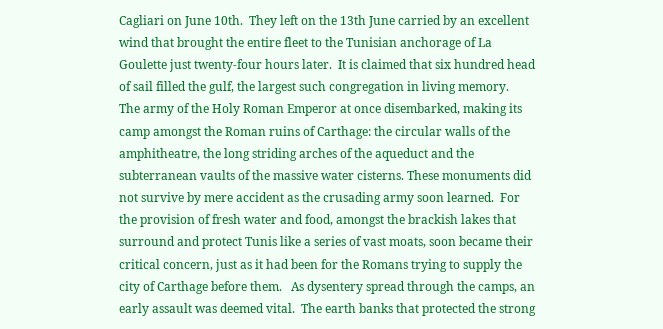Cagliari on June 10th.  They left on the 13th June carried by an excellent wind that brought the entire fleet to the Tunisian anchorage of La Goulette just twenty-four hours later.  It is claimed that six hundred head of sail filled the gulf, the largest such congregation in living memory.   The army of the Holy Roman Emperor at once disembarked, making its camp amongst the Roman ruins of Carthage: the circular walls of the amphitheatre, the long striding arches of the aqueduct and the subterranean vaults of the massive water cisterns. These monuments did not survive by mere accident as the crusading army soon learned.  For the provision of fresh water and food, amongst the brackish lakes that surround and protect Tunis like a series of vast moats, soon became their critical concern, just as it had been for the Romans trying to supply the city of Carthage before them.   As dysentery spread through the camps, an early assault was deemed vital.  The earth banks that protected the strong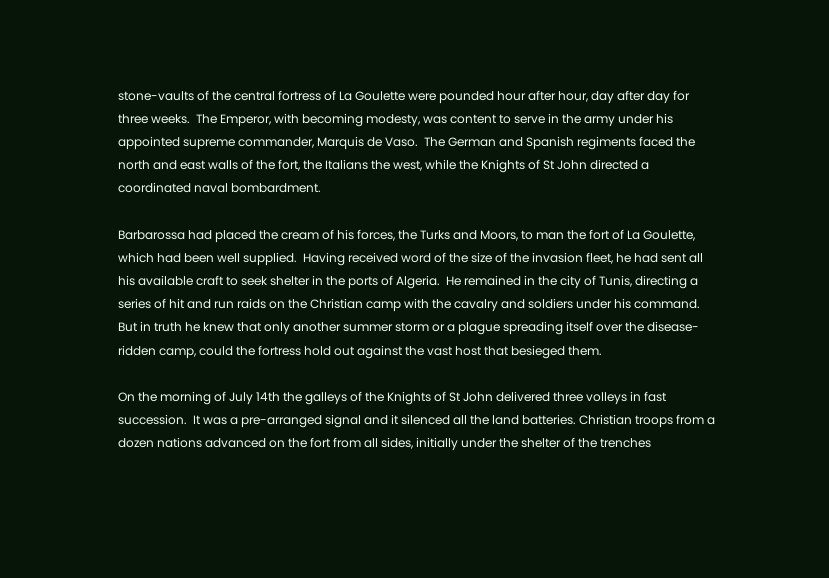stone-vaults of the central fortress of La Goulette were pounded hour after hour, day after day for three weeks.  The Emperor, with becoming modesty, was content to serve in the army under his appointed supreme commander, Marquis de Vaso.  The German and Spanish regiments faced the north and east walls of the fort, the Italians the west, while the Knights of St John directed a coordinated naval bombardment.

Barbarossa had placed the cream of his forces, the Turks and Moors, to man the fort of La Goulette, which had been well supplied.  Having received word of the size of the invasion fleet, he had sent all his available craft to seek shelter in the ports of Algeria.  He remained in the city of Tunis, directing a series of hit and run raids on the Christian camp with the cavalry and soldiers under his command.  But in truth he knew that only another summer storm or a plague spreading itself over the disease-ridden camp, could the fortress hold out against the vast host that besieged them.

On the morning of July 14th the galleys of the Knights of St John delivered three volleys in fast succession.  It was a pre-arranged signal and it silenced all the land batteries. Christian troops from a dozen nations advanced on the fort from all sides, initially under the shelter of the trenches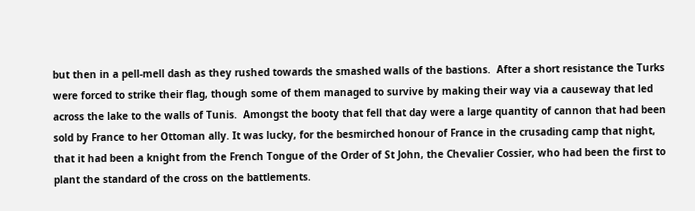but then in a pell-mell dash as they rushed towards the smashed walls of the bastions.  After a short resistance the Turks were forced to strike their flag, though some of them managed to survive by making their way via a causeway that led across the lake to the walls of Tunis.  Amongst the booty that fell that day were a large quantity of cannon that had been sold by France to her Ottoman ally. It was lucky, for the besmirched honour of France in the crusading camp that night, that it had been a knight from the French Tongue of the Order of St John, the Chevalier Cossier, who had been the first to plant the standard of the cross on the battlements.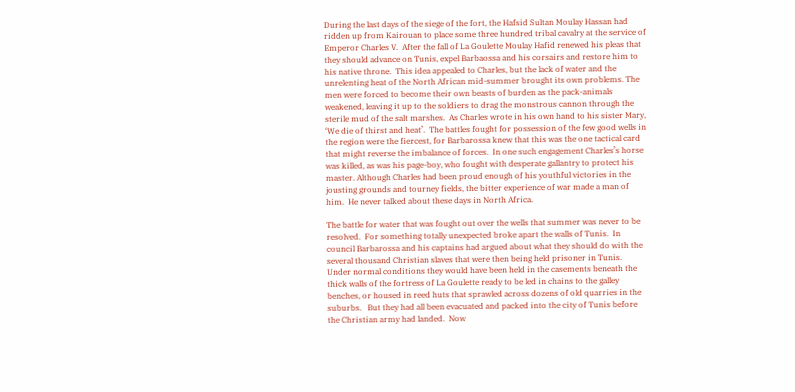During the last days of the siege of the fort, the Hafsid Sultan Moulay Hassan had ridden up from Kairouan to place some three hundred tribal cavalry at the service of Emperor Charles V.  After the fall of La Goulette Moulay Hafid renewed his pleas that they should advance on Tunis, expel Barbaossa and his corsairs and restore him to his native throne.  This idea appealed to Charles, but the lack of water and the unrelenting heat of the North African mid-summer brought its own problems. The men were forced to become their own beasts of burden as the pack-animals weakened, leaving it up to the soldiers to drag the monstrous cannon through the sterile mud of the salt marshes.  As Charles wrote in his own hand to his sister Mary, ‘We die of thirst and heat’.  The battles fought for possession of the few good wells in the region were the fiercest, for Barbarossa knew that this was the one tactical card that might reverse the imbalance of forces.  In one such engagement Charles’s horse was killed, as was his page-boy, who fought with desperate gallantry to protect his master. Although Charles had been proud enough of his youthful victories in the jousting grounds and tourney fields, the bitter experience of war made a man of him.  He never talked about these days in North Africa.

The battle for water that was fought out over the wells that summer was never to be resolved.  For something totally unexpected broke apart the walls of Tunis.  In council Barbarossa and his captains had argued about what they should do with the several thousand Christian slaves that were then being held prisoner in Tunis.  Under normal conditions they would have been held in the casements beneath the thick walls of the fortress of La Goulette ready to be led in chains to the galley benches, or housed in reed huts that sprawled across dozens of old quarries in the suburbs.   But they had all been evacuated and packed into the city of Tunis before the Christian army had landed.  Now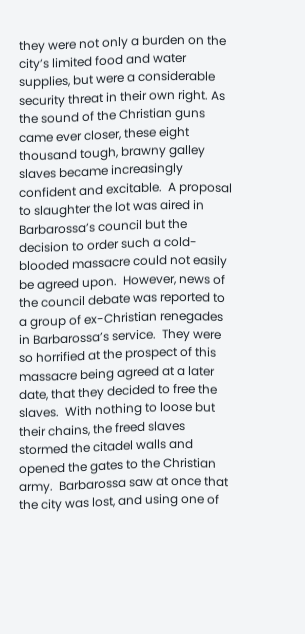they were not only a burden on the city’s limited food and water supplies, but were a considerable security threat in their own right. As the sound of the Christian guns came ever closer, these eight thousand tough, brawny galley slaves became increasingly confident and excitable.  A proposal to slaughter the lot was aired in Barbarossa’s council but the decision to order such a cold-blooded massacre could not easily be agreed upon.  However, news of the council debate was reported to a group of ex-Christian renegades in Barbarossa’s service.  They were so horrified at the prospect of this massacre being agreed at a later date, that they decided to free the slaves.  With nothing to loose but their chains, the freed slaves stormed the citadel walls and opened the gates to the Christian army.  Barbarossa saw at once that the city was lost, and using one of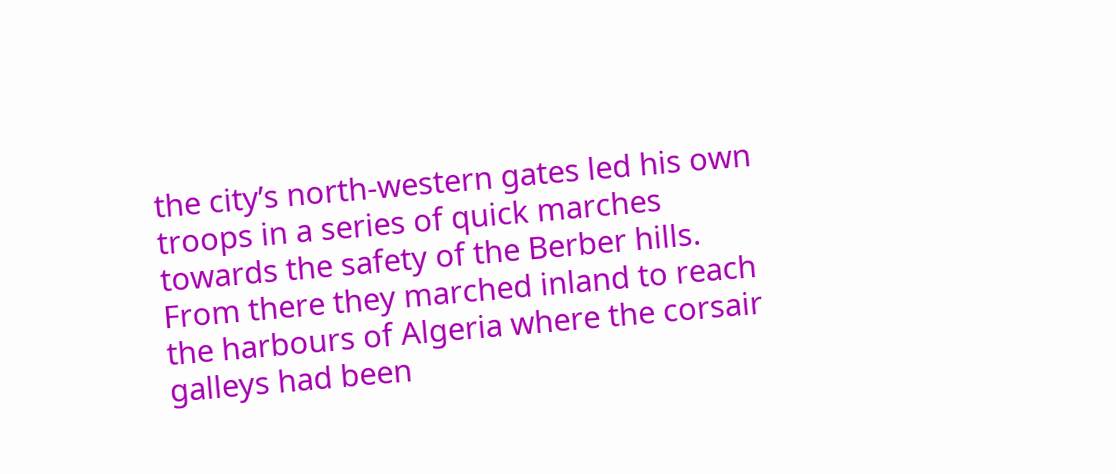the city’s north-western gates led his own troops in a series of quick marches towards the safety of the Berber hills.  From there they marched inland to reach the harbours of Algeria where the corsair galleys had been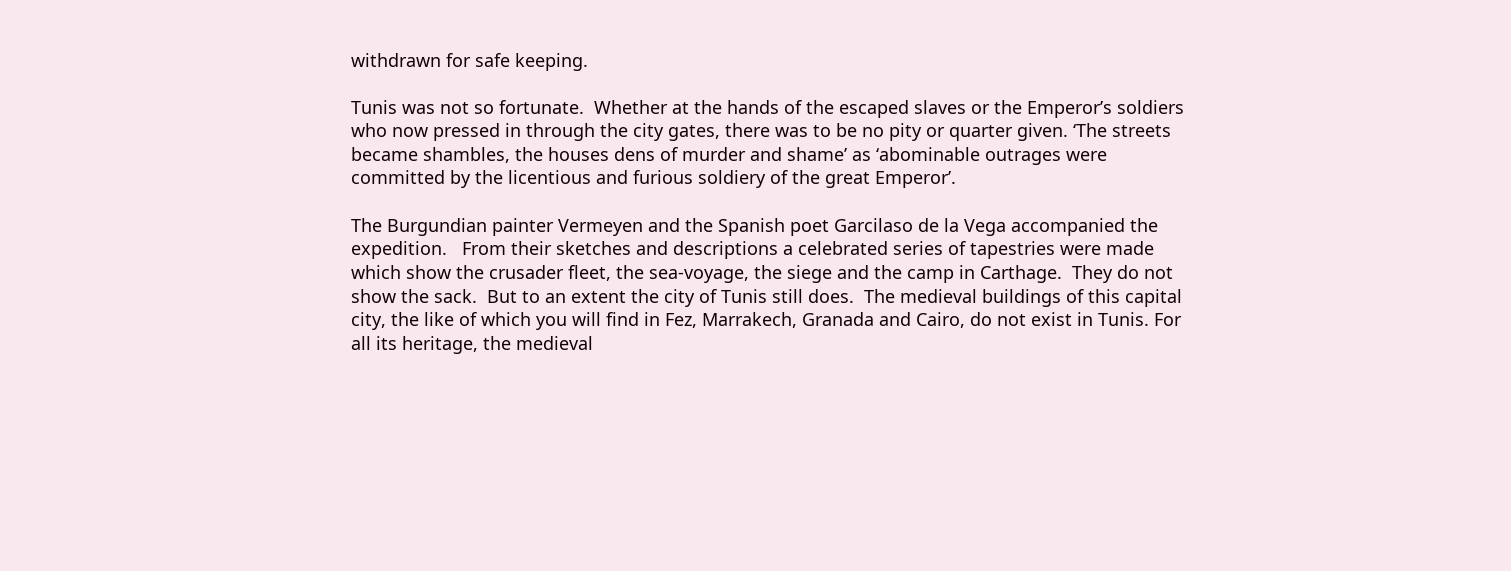withdrawn for safe keeping.

Tunis was not so fortunate.  Whether at the hands of the escaped slaves or the Emperor’s soldiers who now pressed in through the city gates, there was to be no pity or quarter given. ‘The streets became shambles, the houses dens of murder and shame’ as ‘abominable outrages were committed by the licentious and furious soldiery of the great Emperor’.

The Burgundian painter Vermeyen and the Spanish poet Garcilaso de la Vega accompanied the expedition.   From their sketches and descriptions a celebrated series of tapestries were made which show the crusader fleet, the sea-voyage, the siege and the camp in Carthage.  They do not show the sack.  But to an extent the city of Tunis still does.  The medieval buildings of this capital city, the like of which you will find in Fez, Marrakech, Granada and Cairo, do not exist in Tunis. For all its heritage, the medieval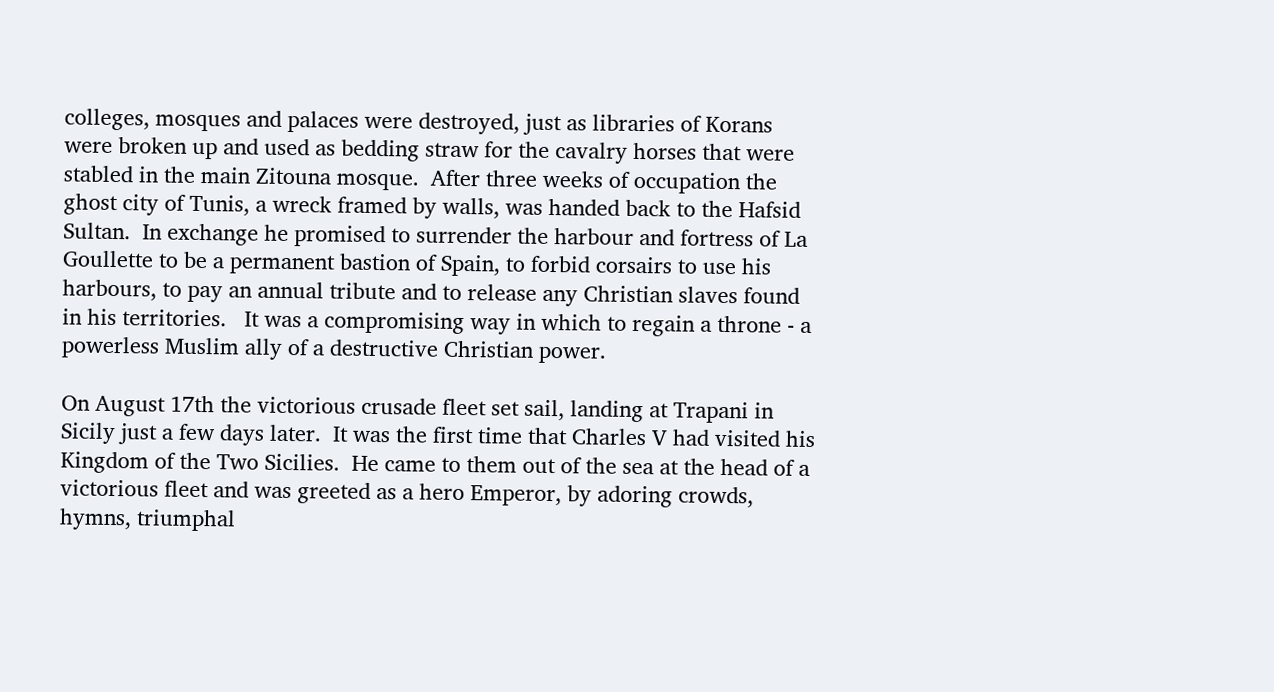colleges, mosques and palaces were destroyed, just as libraries of Korans were broken up and used as bedding straw for the cavalry horses that were stabled in the main Zitouna mosque.  After three weeks of occupation the ghost city of Tunis, a wreck framed by walls, was handed back to the Hafsid Sultan.  In exchange he promised to surrender the harbour and fortress of La Goullette to be a permanent bastion of Spain, to forbid corsairs to use his harbours, to pay an annual tribute and to release any Christian slaves found in his territories.   It was a compromising way in which to regain a throne - a powerless Muslim ally of a destructive Christian power.

On August 17th the victorious crusade fleet set sail, landing at Trapani in Sicily just a few days later.  It was the first time that Charles V had visited his Kingdom of the Two Sicilies.  He came to them out of the sea at the head of a victorious fleet and was greeted as a hero Emperor, by adoring crowds, hymns, triumphal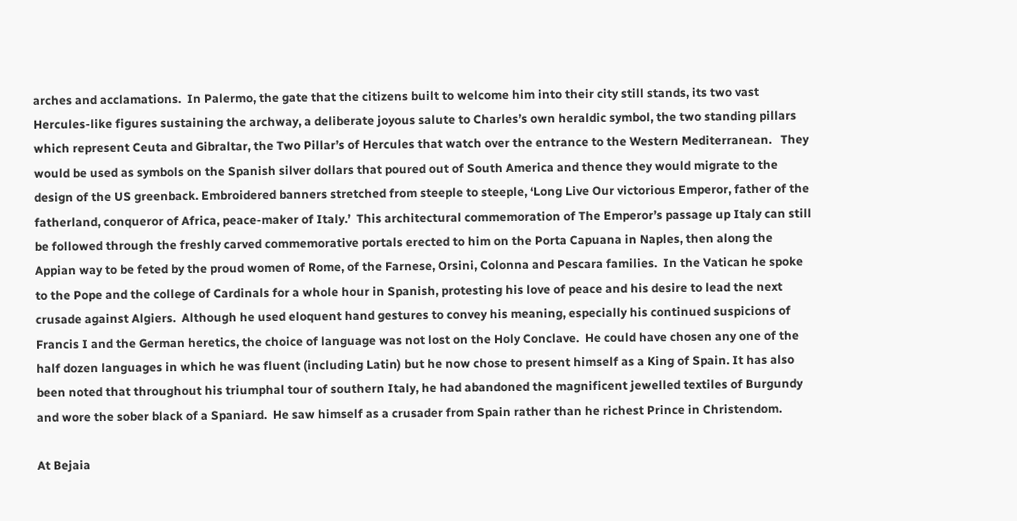arches and acclamations.  In Palermo, the gate that the citizens built to welcome him into their city still stands, its two vast Hercules-like figures sustaining the archway, a deliberate joyous salute to Charles’s own heraldic symbol, the two standing pillars which represent Ceuta and Gibraltar, the Two Pillar’s of Hercules that watch over the entrance to the Western Mediterranean.   They would be used as symbols on the Spanish silver dollars that poured out of South America and thence they would migrate to the design of the US greenback. Embroidered banners stretched from steeple to steeple, ‘Long Live Our victorious Emperor, father of the fatherland, conqueror of Africa, peace-maker of Italy.’  This architectural commemoration of The Emperor’s passage up Italy can still be followed through the freshly carved commemorative portals erected to him on the Porta Capuana in Naples, then along the Appian way to be feted by the proud women of Rome, of the Farnese, Orsini, Colonna and Pescara families.  In the Vatican he spoke to the Pope and the college of Cardinals for a whole hour in Spanish, protesting his love of peace and his desire to lead the next crusade against Algiers.  Although he used eloquent hand gestures to convey his meaning, especially his continued suspicions of Francis I and the German heretics, the choice of language was not lost on the Holy Conclave.  He could have chosen any one of the half dozen languages in which he was fluent (including Latin) but he now chose to present himself as a King of Spain. It has also been noted that throughout his triumphal tour of southern Italy, he had abandoned the magnificent jewelled textiles of Burgundy and wore the sober black of a Spaniard.  He saw himself as a crusader from Spain rather than he richest Prince in Christendom.

At Bejaia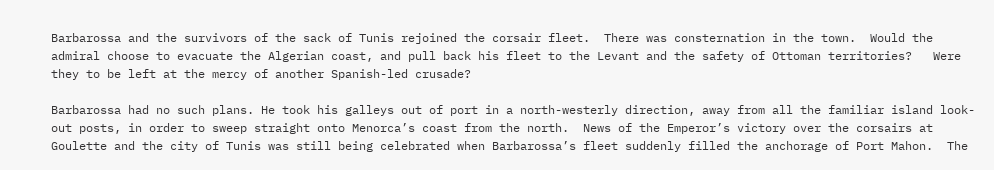Barbarossa and the survivors of the sack of Tunis rejoined the corsair fleet.  There was consternation in the town.  Would the admiral choose to evacuate the Algerian coast, and pull back his fleet to the Levant and the safety of Ottoman territories?   Were they to be left at the mercy of another Spanish-led crusade?

Barbarossa had no such plans. He took his galleys out of port in a north-westerly direction, away from all the familiar island look-out posts, in order to sweep straight onto Menorca’s coast from the north.  News of the Emperor’s victory over the corsairs at Goulette and the city of Tunis was still being celebrated when Barbarossa’s fleet suddenly filled the anchorage of Port Mahon.  The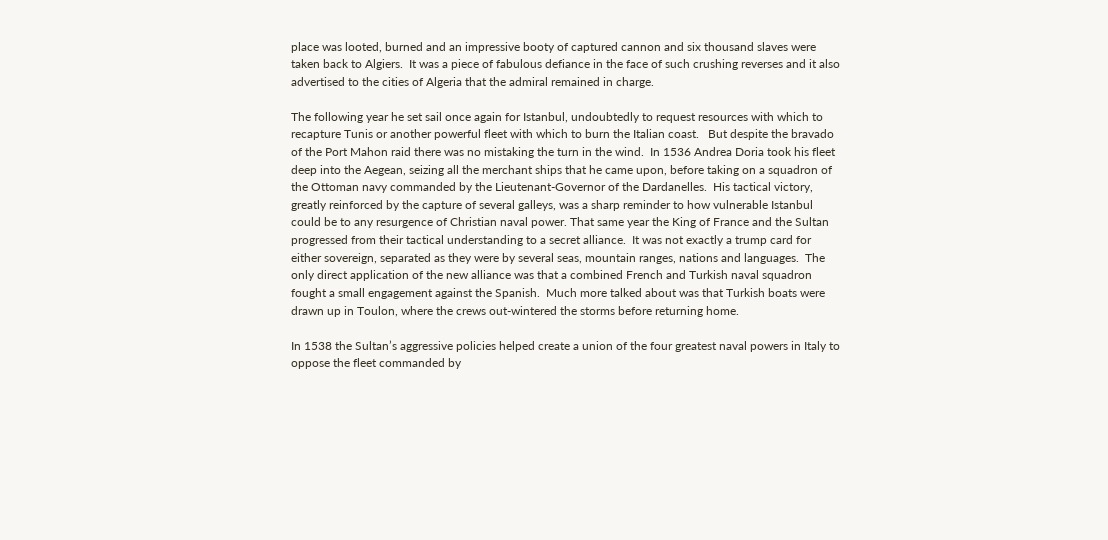place was looted, burned and an impressive booty of captured cannon and six thousand slaves were taken back to Algiers.  It was a piece of fabulous defiance in the face of such crushing reverses and it also advertised to the cities of Algeria that the admiral remained in charge.

The following year he set sail once again for Istanbul, undoubtedly to request resources with which to recapture Tunis or another powerful fleet with which to burn the Italian coast.   But despite the bravado of the Port Mahon raid there was no mistaking the turn in the wind.  In 1536 Andrea Doria took his fleet deep into the Aegean, seizing all the merchant ships that he came upon, before taking on a squadron of the Ottoman navy commanded by the Lieutenant-Governor of the Dardanelles.  His tactical victory, greatly reinforced by the capture of several galleys, was a sharp reminder to how vulnerable Istanbul could be to any resurgence of Christian naval power. That same year the King of France and the Sultan progressed from their tactical understanding to a secret alliance.  It was not exactly a trump card for either sovereign, separated as they were by several seas, mountain ranges, nations and languages.  The only direct application of the new alliance was that a combined French and Turkish naval squadron fought a small engagement against the Spanish.  Much more talked about was that Turkish boats were drawn up in Toulon, where the crews out-wintered the storms before returning home.

In 1538 the Sultan’s aggressive policies helped create a union of the four greatest naval powers in Italy to oppose the fleet commanded by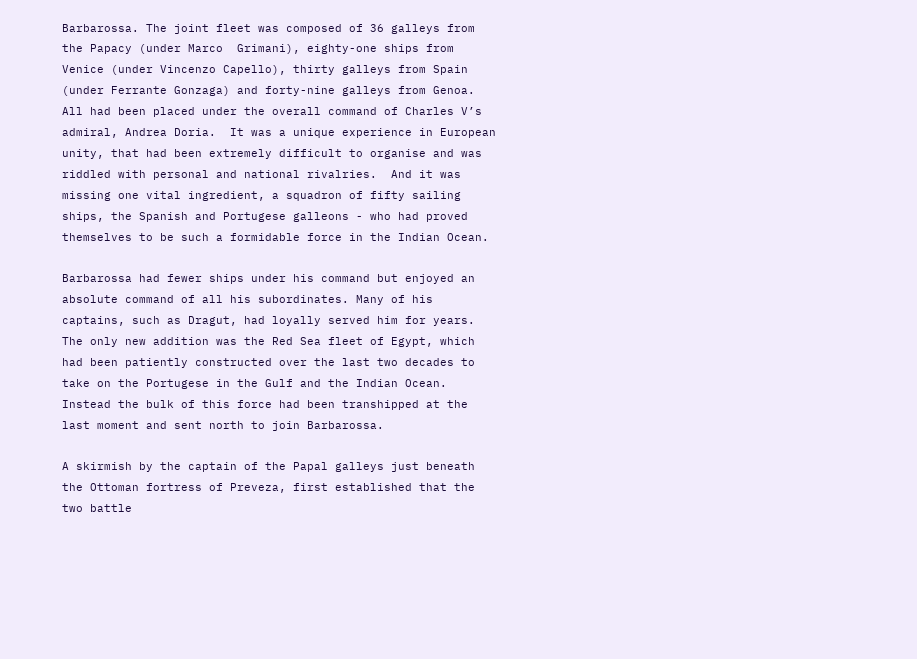Barbarossa. The joint fleet was composed of 36 galleys from the Papacy (under Marco  Grimani), eighty-one ships from Venice (under Vincenzo Capello), thirty galleys from Spain (under Ferrante Gonzaga) and forty-nine galleys from Genoa.  All had been placed under the overall command of Charles V’s admiral, Andrea Doria.  It was a unique experience in European unity, that had been extremely difficult to organise and was riddled with personal and national rivalries.  And it was missing one vital ingredient, a squadron of fifty sailing ships, the Spanish and Portugese galleons - who had proved themselves to be such a formidable force in the Indian Ocean.

Barbarossa had fewer ships under his command but enjoyed an absolute command of all his subordinates. Many of his captains, such as Dragut, had loyally served him for years.  The only new addition was the Red Sea fleet of Egypt, which had been patiently constructed over the last two decades to take on the Portugese in the Gulf and the Indian Ocean. Instead the bulk of this force had been transhipped at the last moment and sent north to join Barbarossa.

A skirmish by the captain of the Papal galleys just beneath the Ottoman fortress of Preveza, first established that the two battle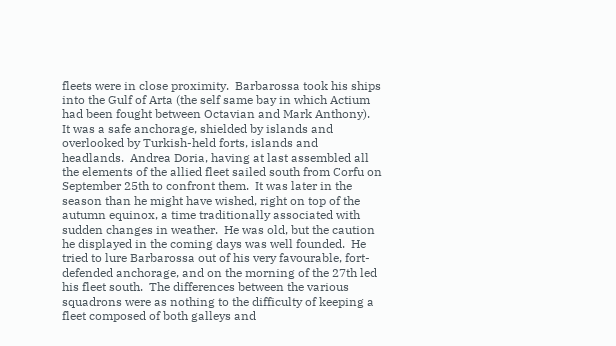fleets were in close proximity.  Barbarossa took his ships into the Gulf of Arta (the self same bay in which Actium had been fought between Octavian and Mark Anthony).  It was a safe anchorage, shielded by islands and overlooked by Turkish-held forts, islands and headlands.  Andrea Doria, having at last assembled all the elements of the allied fleet sailed south from Corfu on September 25th to confront them.  It was later in the season than he might have wished, right on top of the autumn equinox, a time traditionally associated with sudden changes in weather.  He was old, but the caution he displayed in the coming days was well founded.  He tried to lure Barbarossa out of his very favourable, fort-defended anchorage, and on the morning of the 27th led his fleet south.  The differences between the various squadrons were as nothing to the difficulty of keeping a fleet composed of both galleys and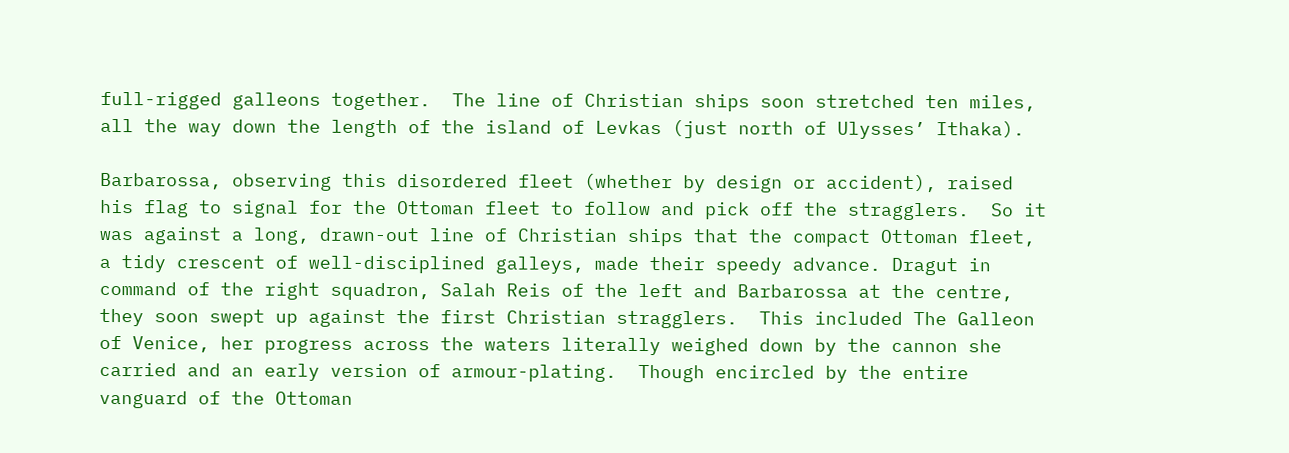full-rigged galleons together.  The line of Christian ships soon stretched ten miles, all the way down the length of the island of Levkas (just north of Ulysses’ Ithaka).

Barbarossa, observing this disordered fleet (whether by design or accident), raised his flag to signal for the Ottoman fleet to follow and pick off the stragglers.  So it was against a long, drawn-out line of Christian ships that the compact Ottoman fleet, a tidy crescent of well-disciplined galleys, made their speedy advance. Dragut in command of the right squadron, Salah Reis of the left and Barbarossa at the centre, they soon swept up against the first Christian stragglers.  This included The Galleon of Venice, her progress across the waters literally weighed down by the cannon she carried and an early version of armour-plating.  Though encircled by the entire vanguard of the Ottoman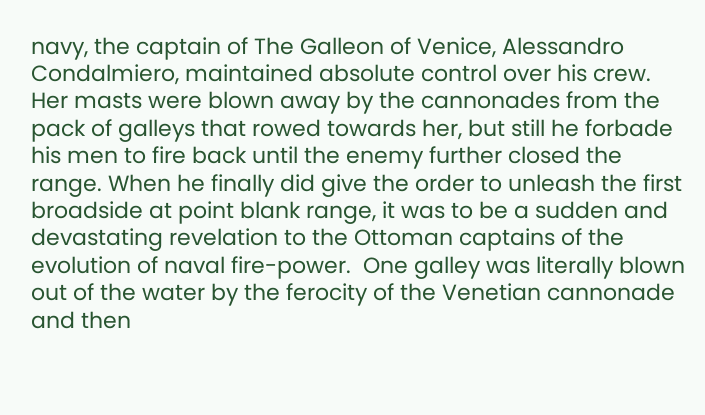navy, the captain of The Galleon of Venice, Alessandro Condalmiero, maintained absolute control over his crew. Her masts were blown away by the cannonades from the pack of galleys that rowed towards her, but still he forbade his men to fire back until the enemy further closed the range. When he finally did give the order to unleash the first broadside at point blank range, it was to be a sudden and devastating revelation to the Ottoman captains of the evolution of naval fire-power.  One galley was literally blown out of the water by the ferocity of the Venetian cannonade and then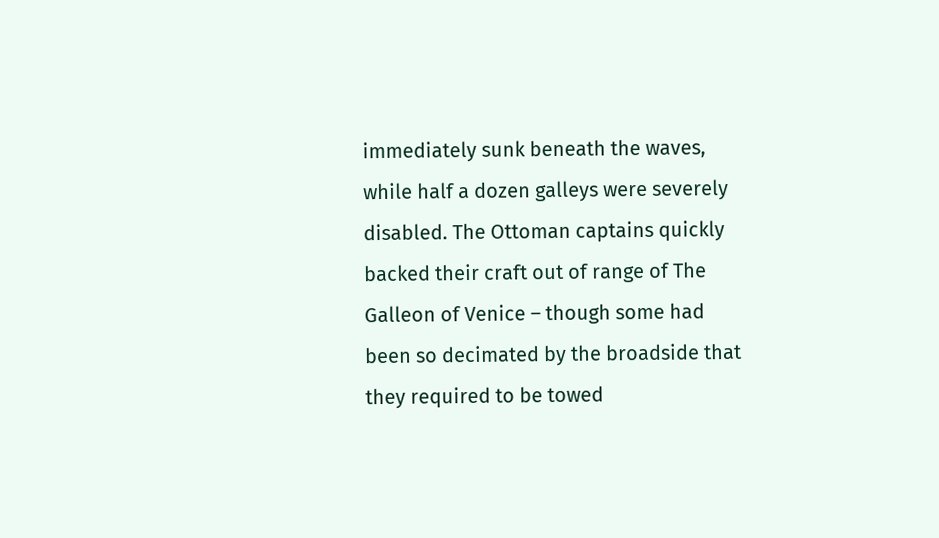immediately sunk beneath the waves, while half a dozen galleys were severely disabled. The Ottoman captains quickly backed their craft out of range of The Galleon of Venice – though some had been so decimated by the broadside that they required to be towed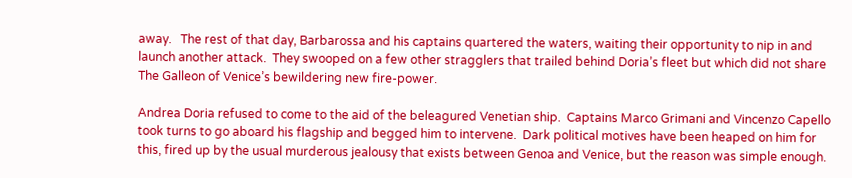away.   The rest of that day, Barbarossa and his captains quartered the waters, waiting their opportunity to nip in and launch another attack.  They swooped on a few other stragglers that trailed behind Doria’s fleet but which did not share The Galleon of Venice’s bewildering new fire-power.

Andrea Doria refused to come to the aid of the beleagured Venetian ship.  Captains Marco Grimani and Vincenzo Capello took turns to go aboard his flagship and begged him to intervene.  Dark political motives have been heaped on him for this, fired up by the usual murderous jealousy that exists between Genoa and Venice, but the reason was simple enough.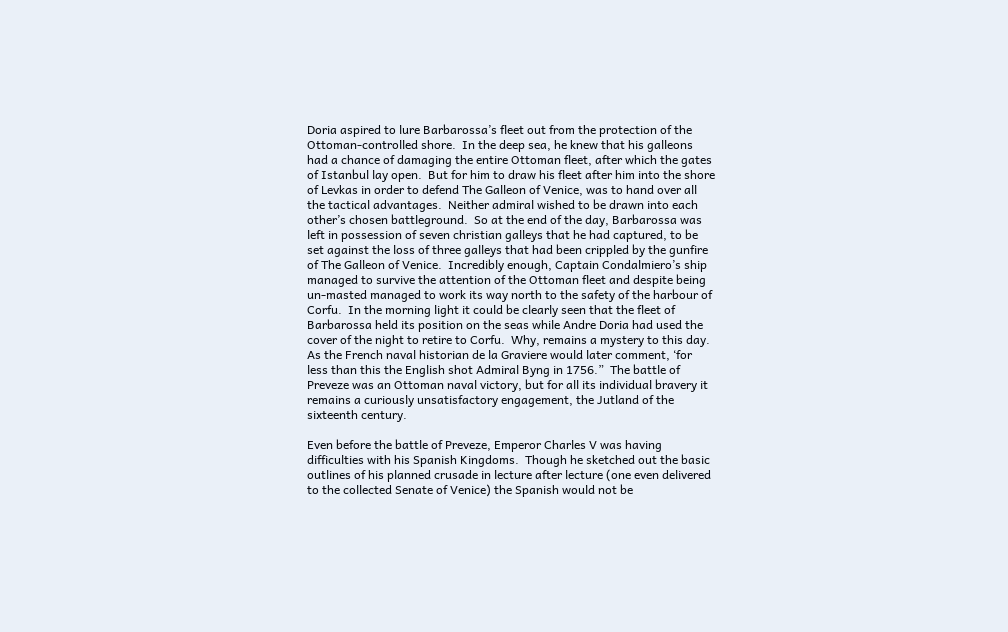Doria aspired to lure Barbarossa’s fleet out from the protection of the Ottoman-controlled shore.  In the deep sea, he knew that his galleons had a chance of damaging the entire Ottoman fleet, after which the gates of Istanbul lay open.  But for him to draw his fleet after him into the shore of Levkas in order to defend The Galleon of Venice, was to hand over all the tactical advantages.  Neither admiral wished to be drawn into each other’s chosen battleground.  So at the end of the day, Barbarossa was left in possession of seven christian galleys that he had captured, to be set against the loss of three galleys that had been crippled by the gunfire of The Galleon of Venice.  Incredibly enough, Captain Condalmiero’s ship managed to survive the attention of the Ottoman fleet and despite being un-masted managed to work its way north to the safety of the harbour of Corfu.  In the morning light it could be clearly seen that the fleet of Barbarossa held its position on the seas while Andre Doria had used the cover of the night to retire to Corfu.  Why, remains a mystery to this day.  As the French naval historian de la Graviere would later comment, ‘for less than this the English shot Admiral Byng in 1756.”  The battle of Preveze was an Ottoman naval victory, but for all its individual bravery it remains a curiously unsatisfactory engagement, the Jutland of the sixteenth century.

Even before the battle of Preveze, Emperor Charles V was having difficulties with his Spanish Kingdoms.  Though he sketched out the basic outlines of his planned crusade in lecture after lecture (one even delivered to the collected Senate of Venice) the Spanish would not be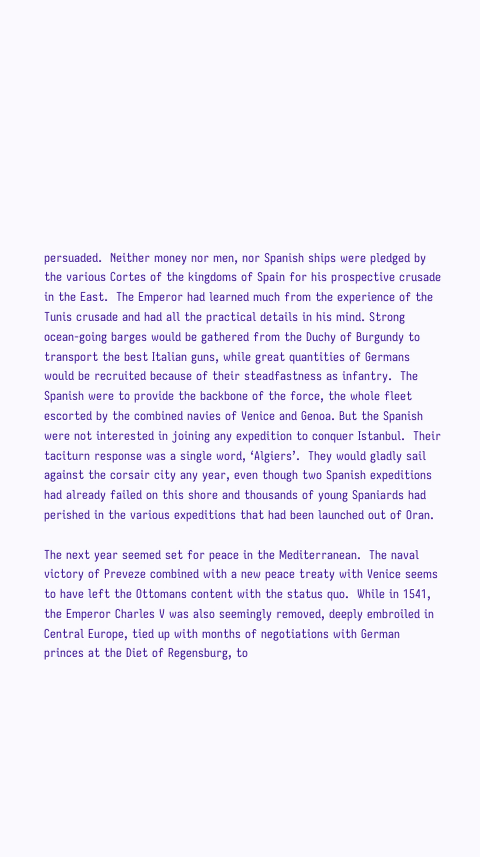persuaded.  Neither money nor men, nor Spanish ships were pledged by the various Cortes of the kingdoms of Spain for his prospective crusade in the East.  The Emperor had learned much from the experience of the Tunis crusade and had all the practical details in his mind. Strong ocean-going barges would be gathered from the Duchy of Burgundy to transport the best Italian guns, while great quantities of Germans would be recruited because of their steadfastness as infantry.  The Spanish were to provide the backbone of the force, the whole fleet escorted by the combined navies of Venice and Genoa. But the Spanish were not interested in joining any expedition to conquer Istanbul.  Their taciturn response was a single word, ‘Algiers’.  They would gladly sail against the corsair city any year, even though two Spanish expeditions had already failed on this shore and thousands of young Spaniards had perished in the various expeditions that had been launched out of Oran.

The next year seemed set for peace in the Mediterranean.  The naval victory of Preveze combined with a new peace treaty with Venice seems to have left the Ottomans content with the status quo.  While in 1541, the Emperor Charles V was also seemingly removed, deeply embroiled in Central Europe, tied up with months of negotiations with German princes at the Diet of Regensburg, to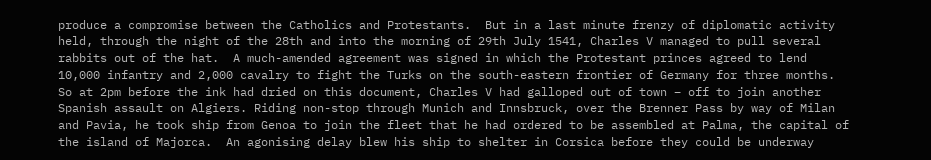produce a compromise between the Catholics and Protestants.  But in a last minute frenzy of diplomatic activity held, through the night of the 28th and into the morning of 29th July 1541, Charles V managed to pull several rabbits out of the hat.  A much-amended agreement was signed in which the Protestant princes agreed to lend 10,000 infantry and 2,000 cavalry to fight the Turks on the south-eastern frontier of Germany for three months. So at 2pm before the ink had dried on this document, Charles V had galloped out of town – off to join another Spanish assault on Algiers. Riding non-stop through Munich and Innsbruck, over the Brenner Pass by way of Milan and Pavia, he took ship from Genoa to join the fleet that he had ordered to be assembled at Palma, the capital of the island of Majorca.  An agonising delay blew his ship to shelter in Corsica before they could be underway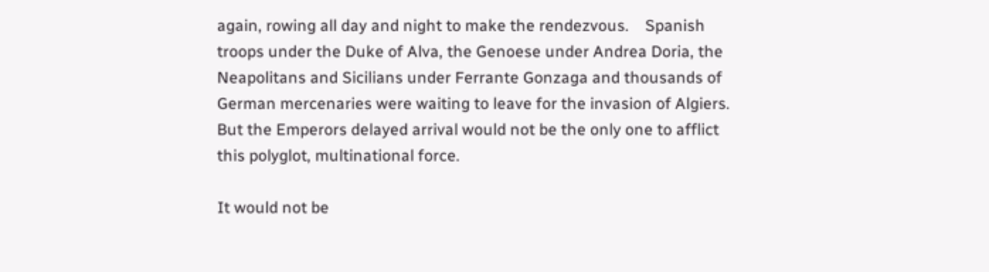again, rowing all day and night to make the rendezvous.    Spanish troops under the Duke of Alva, the Genoese under Andrea Doria, the Neapolitans and Sicilians under Ferrante Gonzaga and thousands of German mercenaries were waiting to leave for the invasion of Algiers.   But the Emperors delayed arrival would not be the only one to afflict this polyglot, multinational force.

It would not be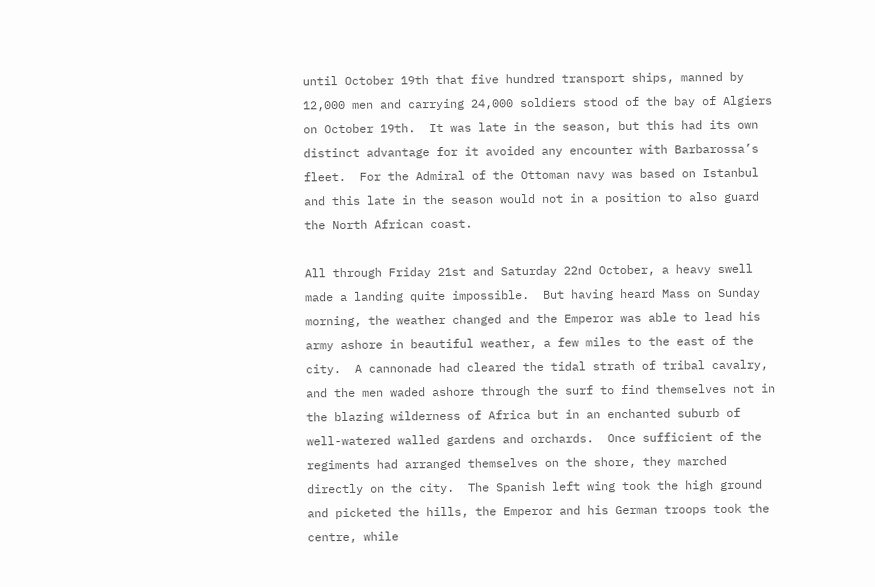until October 19th that five hundred transport ships, manned by 12,000 men and carrying 24,000 soldiers stood of the bay of Algiers on October 19th.  It was late in the season, but this had its own distinct advantage for it avoided any encounter with Barbarossa’s fleet.  For the Admiral of the Ottoman navy was based on Istanbul and this late in the season would not in a position to also guard the North African coast.

All through Friday 21st and Saturday 22nd October, a heavy swell made a landing quite impossible.  But having heard Mass on Sunday morning, the weather changed and the Emperor was able to lead his army ashore in beautiful weather, a few miles to the east of the city.  A cannonade had cleared the tidal strath of tribal cavalry, and the men waded ashore through the surf to find themselves not in the blazing wilderness of Africa but in an enchanted suburb of well-watered walled gardens and orchards.  Once sufficient of the regiments had arranged themselves on the shore, they marched directly on the city.  The Spanish left wing took the high ground and picketed the hills, the Emperor and his German troops took the centre, while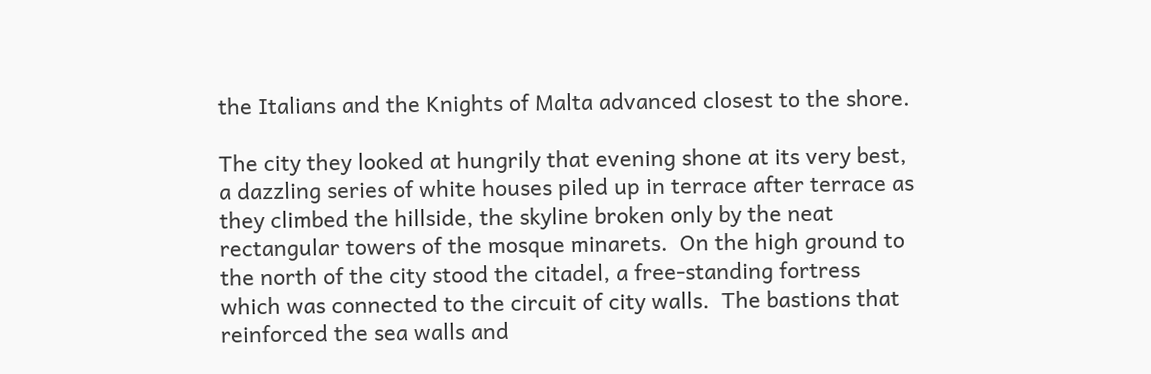the Italians and the Knights of Malta advanced closest to the shore.

The city they looked at hungrily that evening shone at its very best, a dazzling series of white houses piled up in terrace after terrace as they climbed the hillside, the skyline broken only by the neat rectangular towers of the mosque minarets.  On the high ground to the north of the city stood the citadel, a free-standing fortress which was connected to the circuit of city walls.  The bastions that reinforced the sea walls and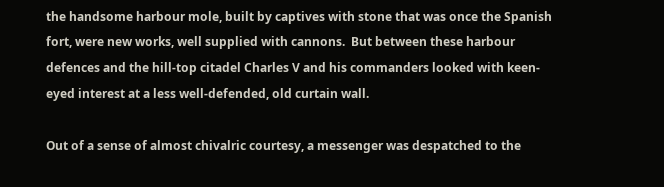the handsome harbour mole, built by captives with stone that was once the Spanish fort, were new works, well supplied with cannons.  But between these harbour defences and the hill-top citadel Charles V and his commanders looked with keen-eyed interest at a less well-defended, old curtain wall.

Out of a sense of almost chivalric courtesy, a messenger was despatched to the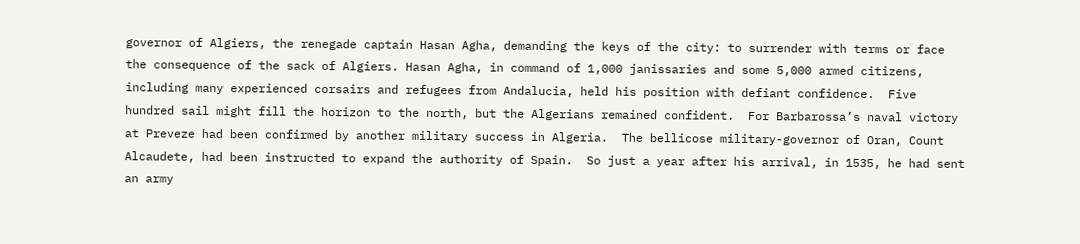governor of Algiers, the renegade captain Hasan Agha, demanding the keys of the city: to surrender with terms or face the consequence of the sack of Algiers. Hasan Agha, in command of 1,000 janissaries and some 5,000 armed citizens, including many experienced corsairs and refugees from Andalucia, held his position with defiant confidence.  Five hundred sail might fill the horizon to the north, but the Algerians remained confident.  For Barbarossa’s naval victory at Preveze had been confirmed by another military success in Algeria.  The bellicose military-governor of Oran, Count Alcaudete, had been instructed to expand the authority of Spain.  So just a year after his arrival, in 1535, he had sent an army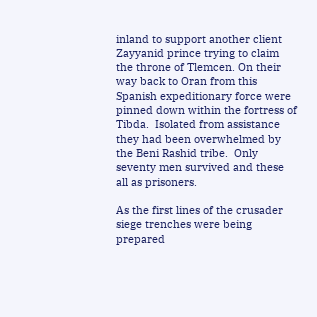inland to support another client Zayyanid prince trying to claim the throne of Tlemcen. On their way back to Oran from this Spanish expeditionary force were pinned down within the fortress of Tibda.  Isolated from assistance they had been overwhelmed by the Beni Rashid tribe.  Only seventy men survived and these all as prisoners.

As the first lines of the crusader siege trenches were being prepared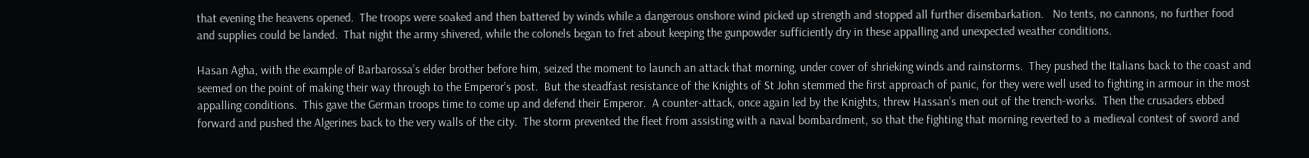that evening the heavens opened.  The troops were soaked and then battered by winds while a dangerous onshore wind picked up strength and stopped all further disembarkation.   No tents, no cannons, no further food and supplies could be landed.  That night the army shivered, while the colonels began to fret about keeping the gunpowder sufficiently dry in these appalling and unexpected weather conditions.

Hasan Agha, with the example of Barbarossa’s elder brother before him, seized the moment to launch an attack that morning, under cover of shrieking winds and rainstorms.  They pushed the Italians back to the coast and seemed on the point of making their way through to the Emperor’s post.  But the steadfast resistance of the Knights of St John stemmed the first approach of panic, for they were well used to fighting in armour in the most appalling conditions.  This gave the German troops time to come up and defend their Emperor.  A counter-attack, once again led by the Knights, threw Hassan’s men out of the trench-works.  Then the crusaders ebbed forward and pushed the Algerines back to the very walls of the city.  The storm prevented the fleet from assisting with a naval bombardment, so that the fighting that morning reverted to a medieval contest of sword and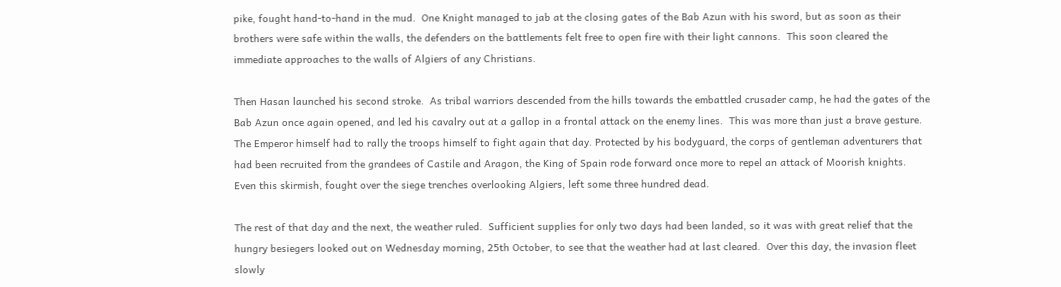pike, fought hand-to-hand in the mud.  One Knight managed to jab at the closing gates of the Bab Azun with his sword, but as soon as their brothers were safe within the walls, the defenders on the battlements felt free to open fire with their light cannons.  This soon cleared the immediate approaches to the walls of Algiers of any Christians.

Then Hasan launched his second stroke.  As tribal warriors descended from the hills towards the embattled crusader camp, he had the gates of the Bab Azun once again opened, and led his cavalry out at a gallop in a frontal attack on the enemy lines.  This was more than just a brave gesture.  The Emperor himself had to rally the troops himself to fight again that day. Protected by his bodyguard, the corps of gentleman adventurers that had been recruited from the grandees of Castile and Aragon, the King of Spain rode forward once more to repel an attack of Moorish knights.  Even this skirmish, fought over the siege trenches overlooking Algiers, left some three hundred dead.

The rest of that day and the next, the weather ruled.  Sufficient supplies for only two days had been landed, so it was with great relief that the hungry besiegers looked out on Wednesday morning, 25th October, to see that the weather had at last cleared.  Over this day, the invasion fleet slowly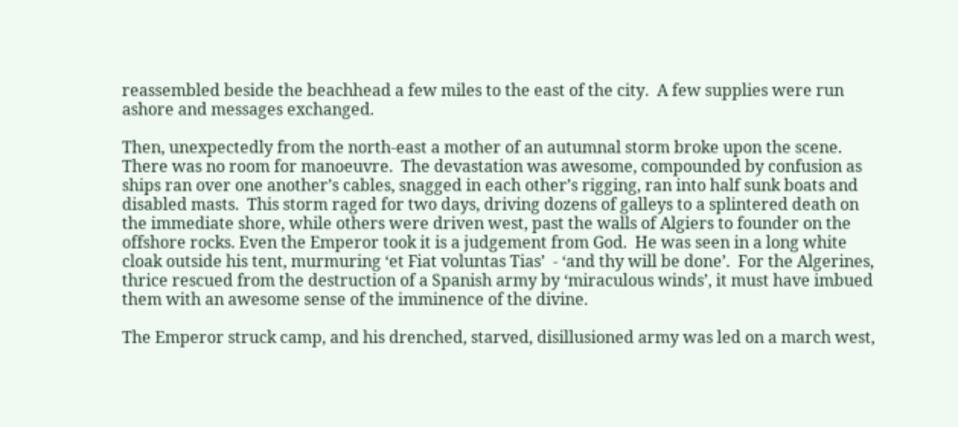reassembled beside the beachhead a few miles to the east of the city.  A few supplies were run ashore and messages exchanged.

Then, unexpectedly from the north-east a mother of an autumnal storm broke upon the scene.  There was no room for manoeuvre.  The devastation was awesome, compounded by confusion as ships ran over one another’s cables, snagged in each other’s rigging, ran into half sunk boats and disabled masts.  This storm raged for two days, driving dozens of galleys to a splintered death on the immediate shore, while others were driven west, past the walls of Algiers to founder on the offshore rocks. Even the Emperor took it is a judgement from God.  He was seen in a long white cloak outside his tent, murmuring ‘et Fiat voluntas Tias’  - ‘and thy will be done’.  For the Algerines, thrice rescued from the destruction of a Spanish army by ‘miraculous winds’, it must have imbued them with an awesome sense of the imminence of the divine.

The Emperor struck camp, and his drenched, starved, disillusioned army was led on a march west,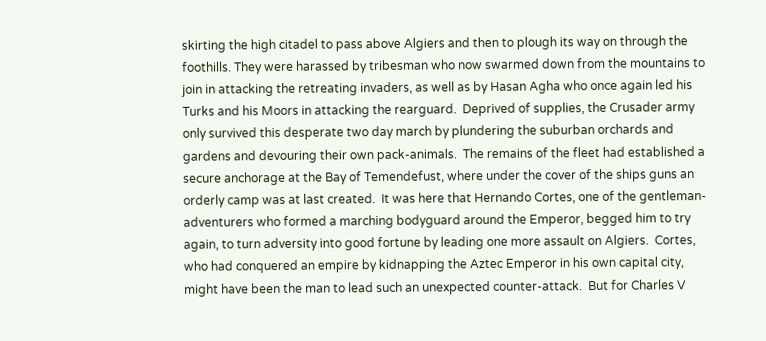skirting the high citadel to pass above Algiers and then to plough its way on through the foothills. They were harassed by tribesman who now swarmed down from the mountains to join in attacking the retreating invaders, as well as by Hasan Agha who once again led his Turks and his Moors in attacking the rearguard.  Deprived of supplies, the Crusader army only survived this desperate two day march by plundering the suburban orchards and gardens and devouring their own pack-animals.  The remains of the fleet had established a secure anchorage at the Bay of Temendefust, where under the cover of the ships guns an orderly camp was at last created.  It was here that Hernando Cortes, one of the gentleman-adventurers who formed a marching bodyguard around the Emperor, begged him to try again, to turn adversity into good fortune by leading one more assault on Algiers.  Cortes, who had conquered an empire by kidnapping the Aztec Emperor in his own capital city, might have been the man to lead such an unexpected counter-attack.  But for Charles V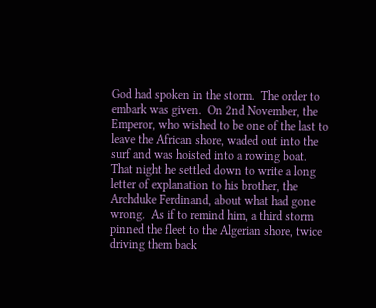God had spoken in the storm.  The order to embark was given.  On 2nd November, the Emperor, who wished to be one of the last to leave the African shore, waded out into the surf and was hoisted into a rowing boat.  That night he settled down to write a long letter of explanation to his brother, the Archduke Ferdinand, about what had gone wrong.  As if to remind him, a third storm pinned the fleet to the Algerian shore, twice driving them back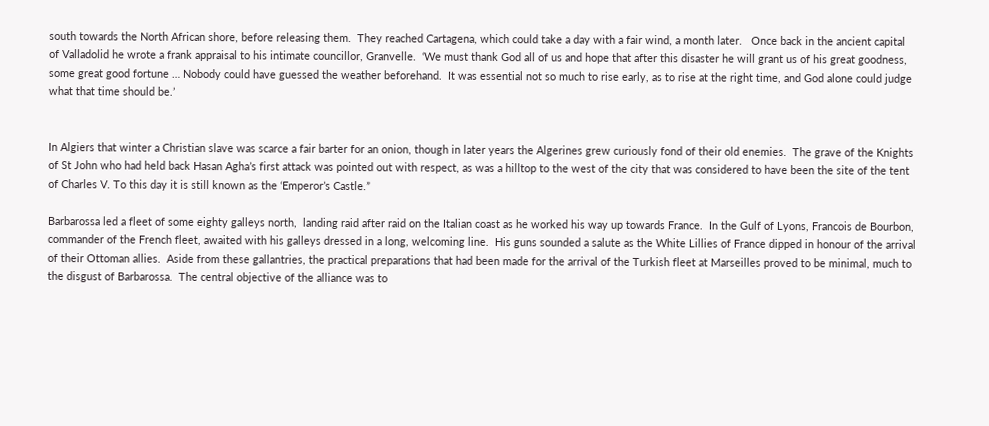south towards the North African shore, before releasing them.  They reached Cartagena, which could take a day with a fair wind, a month later.   Once back in the ancient capital of Valladolid he wrote a frank appraisal to his intimate councillor, Granvelle.  ‘We must thank God all of us and hope that after this disaster he will grant us of his great goodness, some great good fortune … Nobody could have guessed the weather beforehand.  It was essential not so much to rise early, as to rise at the right time, and God alone could judge what that time should be.’


In Algiers that winter a Christian slave was scarce a fair barter for an onion, though in later years the Algerines grew curiously fond of their old enemies.  The grave of the Knights of St John who had held back Hasan Agha’s first attack was pointed out with respect, as was a hilltop to the west of the city that was considered to have been the site of the tent of Charles V. To this day it is still known as the ‘Emperor’s Castle.”

Barbarossa led a fleet of some eighty galleys north,  landing raid after raid on the Italian coast as he worked his way up towards France.  In the Gulf of Lyons, Francois de Bourbon, commander of the French fleet, awaited with his galleys dressed in a long, welcoming line.  His guns sounded a salute as the White Lillies of France dipped in honour of the arrival of their Ottoman allies.  Aside from these gallantries, the practical preparations that had been made for the arrival of the Turkish fleet at Marseilles proved to be minimal, much to the disgust of Barbarossa.  The central objective of the alliance was to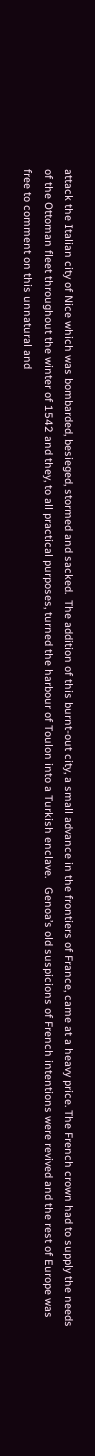attack the Italian city of Nice which was bombarded, besieged, stormed and sacked.  The addition of this burnt-out city, a small advance in the frontiers of France, came at a heavy price. The French crown had to supply the needs of the Ottoman fleet throughout the winter of 1542 and they, to all practical purposes, turned the harbour of Toulon into a Turkish enclave.   Genoa’s old suspicions of French intentions were revived and the rest of Europe was free to comment on this unnatural and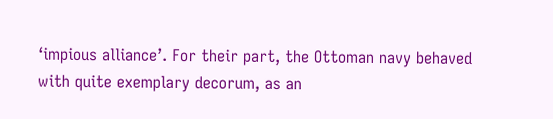‘impious alliance’. For their part, the Ottoman navy behaved with quite exemplary decorum, as an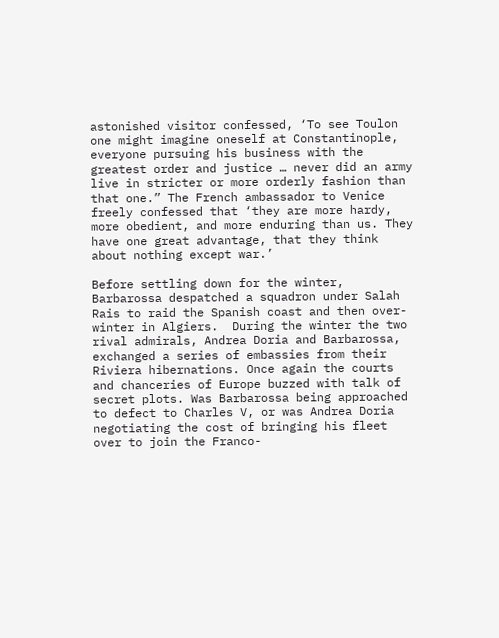astonished visitor confessed, ‘To see Toulon one might imagine oneself at Constantinople, everyone pursuing his business with the greatest order and justice … never did an army live in stricter or more orderly fashion than that one.” The French ambassador to Venice freely confessed that ‘they are more hardy, more obedient, and more enduring than us. They have one great advantage, that they think about nothing except war.’

Before settling down for the winter, Barbarossa despatched a squadron under Salah Rais to raid the Spanish coast and then over-winter in Algiers.  During the winter the two rival admirals, Andrea Doria and Barbarossa, exchanged a series of embassies from their Riviera hibernations. Once again the courts and chanceries of Europe buzzed with talk of secret plots. Was Barbarossa being approached to defect to Charles V, or was Andrea Doria negotiating the cost of bringing his fleet over to join the Franco-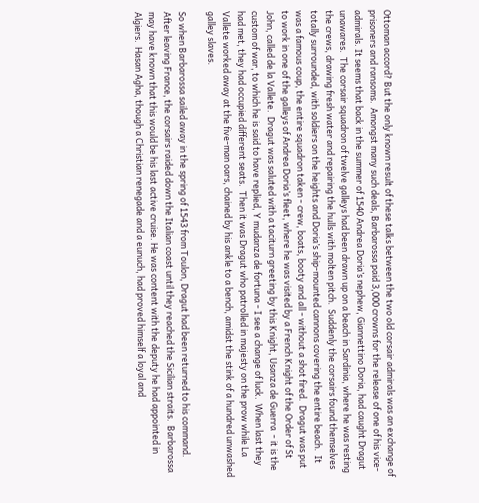Ottoman accord? But the only known result of these talks between the two old corsair admirals was an exchange of prisoners and ransoms.  Amongst many such deals, Barbarossa paid 3,000 crowns for the release of one of his vice-admirals. It seems that back in the summer of 1540 Andrea Doria’s nephew, Giannettino Doria, had caught Dragut unawares.  The corsair squadron of twelve galleys had been drawn up on a beach in Sardinia, where he was resting the crews, drawing fresh water and repairing the hulls with molten pitch.  Suddenly the corsairs found themselves totally surrounded, with soldiers on the heights and Doria’s ship-mounted cannons covering the entire beach.  It was a famous coup, the entire squadron taken - crew, boats, booty and all - without a shot fired.  Dragut was put to work in one of the galleys of Andrea Doria’s fleet, where he was visited by a French Knight of the Order of St John, called de la Vallete.  Dragut was saluted with a taciturn greeting by this Knight, Usanza de Guerra  - it is the custom of war, to which he is said to have replied, Y mudanza de fortuna - I see a change of luck.  When last they had met, they had occupied different seats.  Then it was Dragut who patrolled in majesty on the prow while La Vallete worked away at the five-man oars, chained by his ankle to a bench, amidst the stink of a hundred unwashed galley slaves.

So when Barbarossa sailed away in the spring of 1543 from Toulon, Dragut had been returned to his command.  After leaving France, the corsairs raided down the Italian coast until they reached the Sicilian straits.  Barbarossa may have known that this would be his last active cruise. He was content with the deputy he had appointed in Algiers.  Hasan Agha, though a Christian renegade and a eunuch, had proved himself a loyal and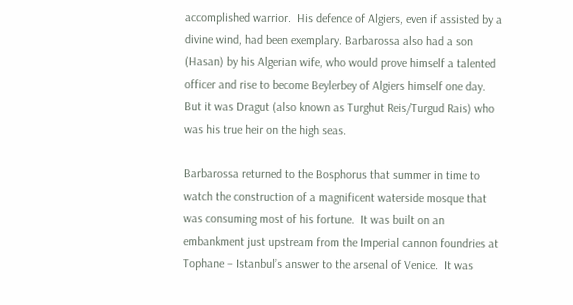accomplished warrior.  His defence of Algiers, even if assisted by a divine wind, had been exemplary. Barbarossa also had a son (Hasan) by his Algerian wife, who would prove himself a talented officer and rise to become Beylerbey of Algiers himself one day.  But it was Dragut (also known as Turghut Reis/Turgud Rais) who was his true heir on the high seas.

Barbarossa returned to the Bosphorus that summer in time to watch the construction of a magnificent waterside mosque that was consuming most of his fortune.  It was built on an embankment just upstream from the Imperial cannon foundries at Tophane – Istanbul’s answer to the arsenal of Venice.  It was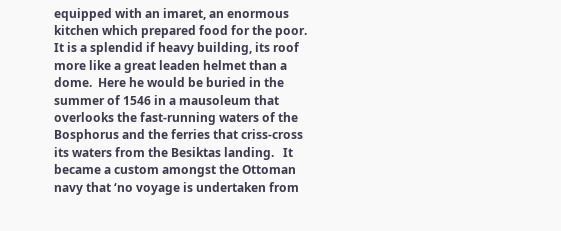equipped with an imaret, an enormous kitchen which prepared food for the poor.  It is a splendid if heavy building, its roof more like a great leaden helmet than a dome.  Here he would be buried in the summer of 1546 in a mausoleum that overlooks the fast-running waters of the Bosphorus and the ferries that criss-cross its waters from the Besiktas landing.   It became a custom amongst the Ottoman navy that ‘no voyage is undertaken from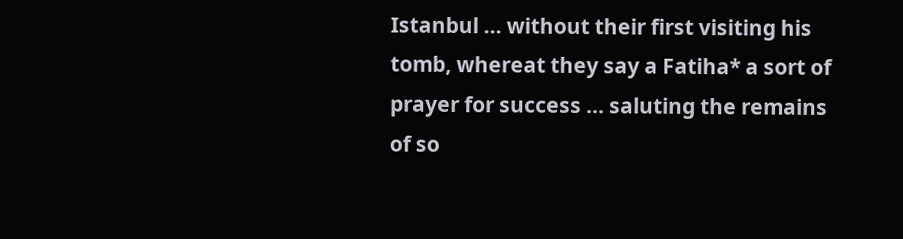Istanbul … without their first visiting his tomb, whereat they say a Fatiha* a sort of prayer for success … saluting the remains of so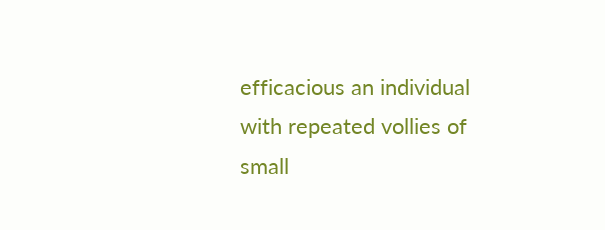efficacious an individual with repeated vollies of small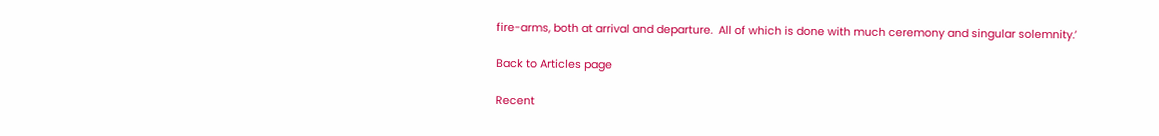fire-arms, both at arrival and departure.  All of which is done with much ceremony and singular solemnity.’

Back to Articles page

Recent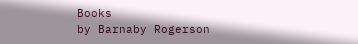Books
by Barnaby Rogerson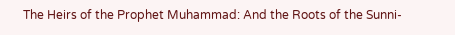The Heirs of the Prophet Muhammad: And the Roots of the Sunni-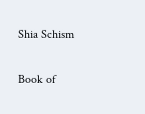Shia Schism

Book of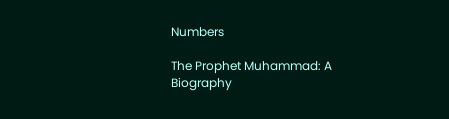Numbers

The Prophet Muhammad: A Biography